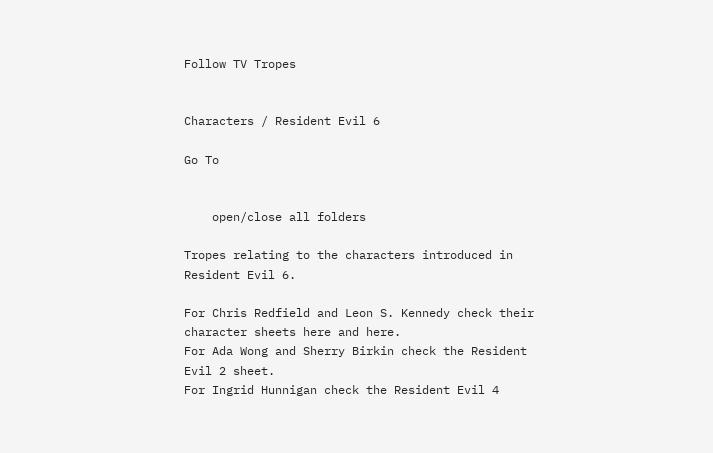Follow TV Tropes


Characters / Resident Evil 6

Go To


    open/close all folders

Tropes relating to the characters introduced in Resident Evil 6.

For Chris Redfield and Leon S. Kennedy check their character sheets here and here.
For Ada Wong and Sherry Birkin check the Resident Evil 2 sheet.
For Ingrid Hunnigan check the Resident Evil 4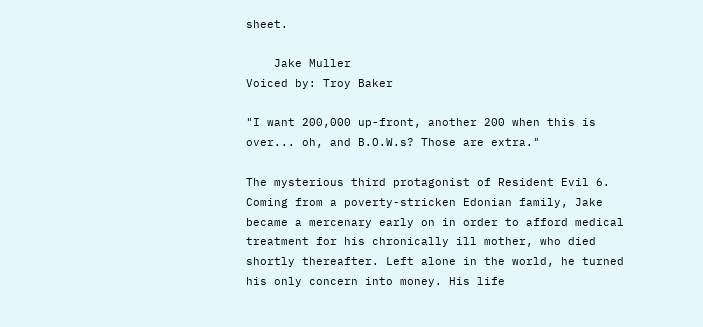sheet.

    Jake Muller
Voiced by: Troy Baker

"I want 200,000 up-front, another 200 when this is over... oh, and B.O.W.s? Those are extra."

The mysterious third protagonist of Resident Evil 6. Coming from a poverty-stricken Edonian family, Jake became a mercenary early on in order to afford medical treatment for his chronically ill mother, who died shortly thereafter. Left alone in the world, he turned his only concern into money. His life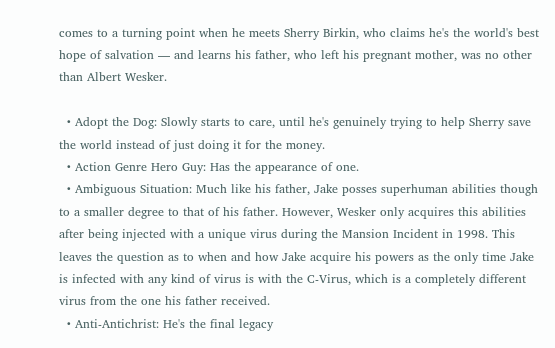comes to a turning point when he meets Sherry Birkin, who claims he's the world's best hope of salvation — and learns his father, who left his pregnant mother, was no other than Albert Wesker.

  • Adopt the Dog: Slowly starts to care, until he's genuinely trying to help Sherry save the world instead of just doing it for the money.
  • Action Genre Hero Guy: Has the appearance of one.
  • Ambiguous Situation: Much like his father, Jake posses superhuman abilities though to a smaller degree to that of his father. However, Wesker only acquires this abilities after being injected with a unique virus during the Mansion Incident in 1998. This leaves the question as to when and how Jake acquire his powers as the only time Jake is infected with any kind of virus is with the C-Virus, which is a completely different virus from the one his father received.
  • Anti-Antichrist: He's the final legacy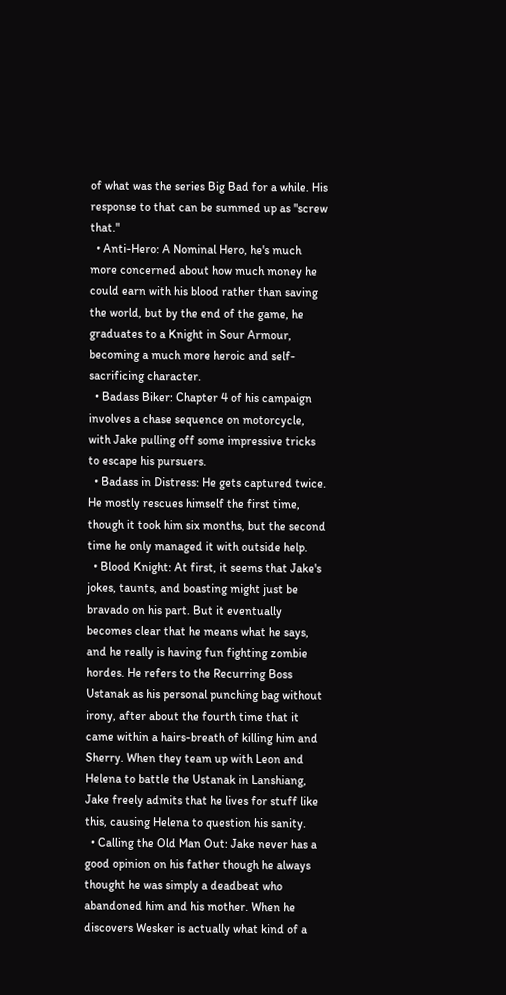of what was the series Big Bad for a while. His response to that can be summed up as "screw that."
  • Anti-Hero: A Nominal Hero, he's much more concerned about how much money he could earn with his blood rather than saving the world, but by the end of the game, he graduates to a Knight in Sour Armour, becoming a much more heroic and self-sacrificing character.
  • Badass Biker: Chapter 4 of his campaign involves a chase sequence on motorcycle, with Jake pulling off some impressive tricks to escape his pursuers.
  • Badass in Distress: He gets captured twice. He mostly rescues himself the first time, though it took him six months, but the second time he only managed it with outside help.
  • Blood Knight: At first, it seems that Jake's jokes, taunts, and boasting might just be bravado on his part. But it eventually becomes clear that he means what he says, and he really is having fun fighting zombie hordes. He refers to the Recurring Boss Ustanak as his personal punching bag without irony, after about the fourth time that it came within a hairs-breath of killing him and Sherry. When they team up with Leon and Helena to battle the Ustanak in Lanshiang, Jake freely admits that he lives for stuff like this, causing Helena to question his sanity.
  • Calling the Old Man Out: Jake never has a good opinion on his father though he always thought he was simply a deadbeat who abandoned him and his mother. When he discovers Wesker is actually what kind of a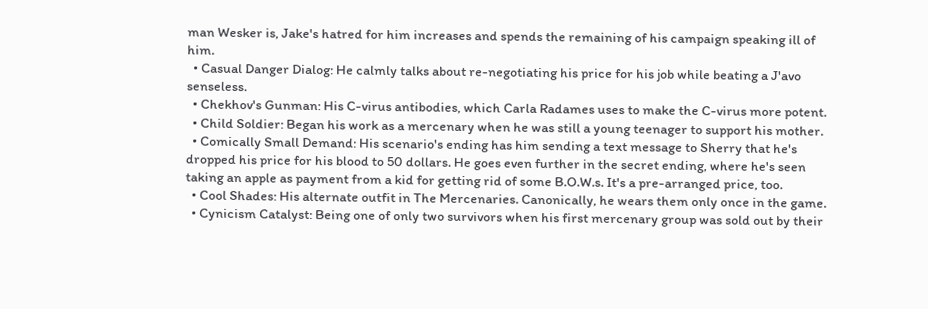man Wesker is, Jake's hatred for him increases and spends the remaining of his campaign speaking ill of him.
  • Casual Danger Dialog: He calmly talks about re-negotiating his price for his job while beating a J'avo senseless.
  • Chekhov's Gunman: His C-virus antibodies, which Carla Radames uses to make the C-virus more potent.
  • Child Soldier: Began his work as a mercenary when he was still a young teenager to support his mother.
  • Comically Small Demand: His scenario's ending has him sending a text message to Sherry that he's dropped his price for his blood to 50 dollars. He goes even further in the secret ending, where he's seen taking an apple as payment from a kid for getting rid of some B.O.W.s. It's a pre-arranged price, too.
  • Cool Shades: His alternate outfit in The Mercenaries. Canonically, he wears them only once in the game.
  • Cynicism Catalyst: Being one of only two survivors when his first mercenary group was sold out by their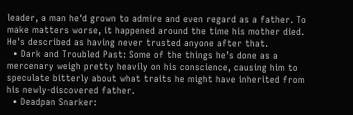leader, a man he'd grown to admire and even regard as a father. To make matters worse, it happened around the time his mother died. He's described as having never trusted anyone after that.
  • Dark and Troubled Past: Some of the things he’s done as a mercenary weigh pretty heavily on his conscience, causing him to speculate bitterly about what traits he might have inherited from his newly-discovered father.
  • Deadpan Snarker: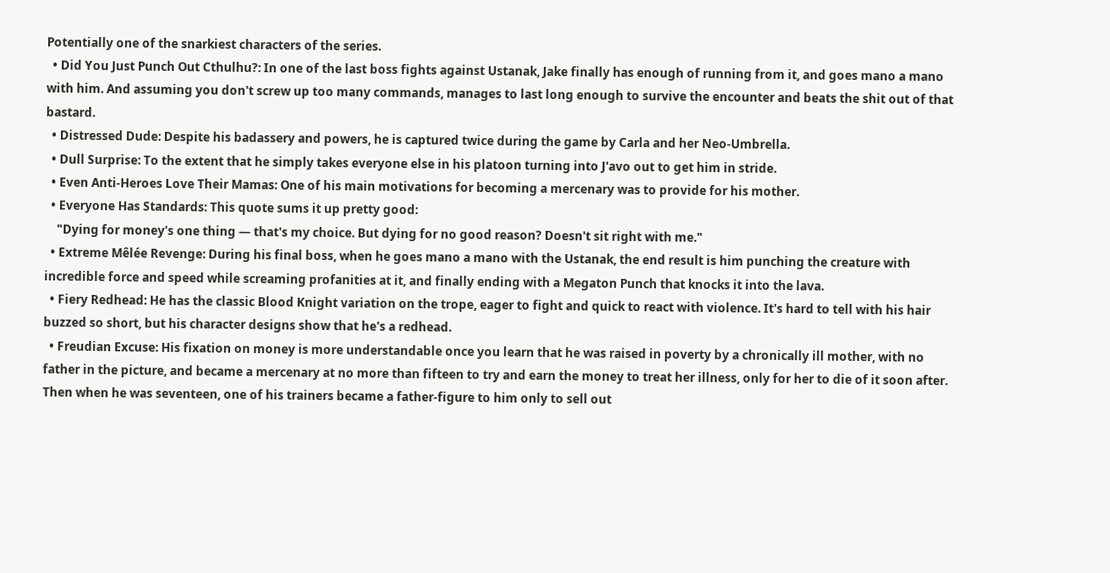Potentially one of the snarkiest characters of the series.
  • Did You Just Punch Out Cthulhu?: In one of the last boss fights against Ustanak, Jake finally has enough of running from it, and goes mano a mano with him. And assuming you don't screw up too many commands, manages to last long enough to survive the encounter and beats the shit out of that bastard.
  • Distressed Dude: Despite his badassery and powers, he is captured twice during the game by Carla and her Neo-Umbrella.
  • Dull Surprise: To the extent that he simply takes everyone else in his platoon turning into J'avo out to get him in stride.
  • Even Anti-Heroes Love Their Mamas: One of his main motivations for becoming a mercenary was to provide for his mother.
  • Everyone Has Standards: This quote sums it up pretty good:
    "Dying for money's one thing — that's my choice. But dying for no good reason? Doesn't sit right with me."
  • Extreme Mêlée Revenge: During his final boss, when he goes mano a mano with the Ustanak, the end result is him punching the creature with incredible force and speed while screaming profanities at it, and finally ending with a Megaton Punch that knocks it into the lava.
  • Fiery Redhead: He has the classic Blood Knight variation on the trope, eager to fight and quick to react with violence. It's hard to tell with his hair buzzed so short, but his character designs show that he's a redhead.
  • Freudian Excuse: His fixation on money is more understandable once you learn that he was raised in poverty by a chronically ill mother, with no father in the picture, and became a mercenary at no more than fifteen to try and earn the money to treat her illness, only for her to die of it soon after. Then when he was seventeen, one of his trainers became a father-figure to him only to sell out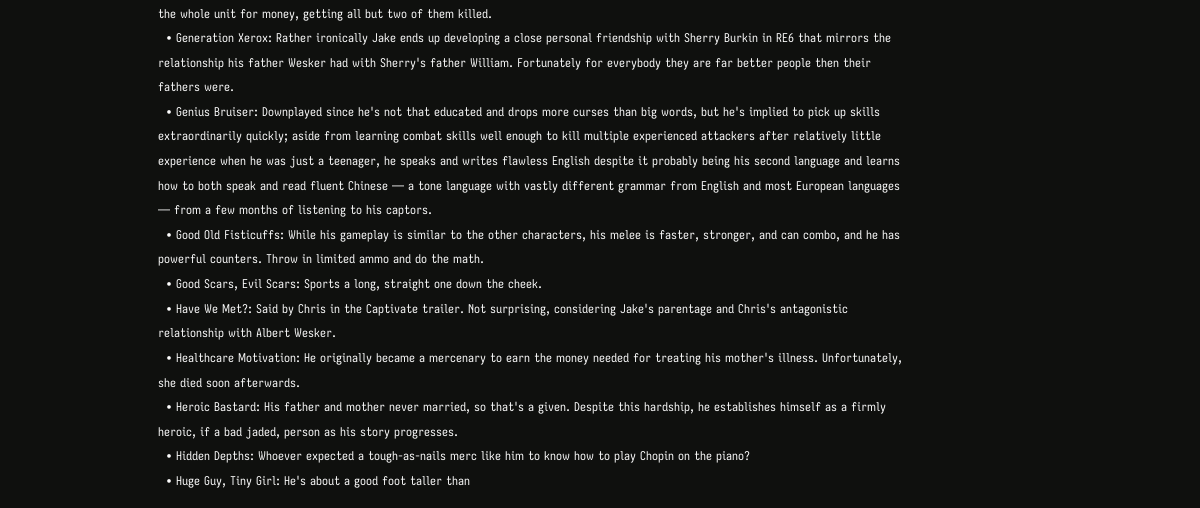the whole unit for money, getting all but two of them killed.
  • Generation Xerox: Rather ironically Jake ends up developing a close personal friendship with Sherry Burkin in RE6 that mirrors the relationship his father Wesker had with Sherry's father William. Fortunately for everybody they are far better people then their fathers were.
  • Genius Bruiser: Downplayed since he's not that educated and drops more curses than big words, but he's implied to pick up skills extraordinarily quickly; aside from learning combat skills well enough to kill multiple experienced attackers after relatively little experience when he was just a teenager, he speaks and writes flawless English despite it probably being his second language and learns how to both speak and read fluent Chinese — a tone language with vastly different grammar from English and most European languages — from a few months of listening to his captors.
  • Good Old Fisticuffs: While his gameplay is similar to the other characters, his melee is faster, stronger, and can combo, and he has powerful counters. Throw in limited ammo and do the math.
  • Good Scars, Evil Scars: Sports a long, straight one down the cheek.
  • Have We Met?: Said by Chris in the Captivate trailer. Not surprising, considering Jake's parentage and Chris's antagonistic relationship with Albert Wesker.
  • Healthcare Motivation: He originally became a mercenary to earn the money needed for treating his mother's illness. Unfortunately, she died soon afterwards.
  • Heroic Bastard: His father and mother never married, so that's a given. Despite this hardship, he establishes himself as a firmly heroic, if a bad jaded, person as his story progresses.
  • Hidden Depths: Whoever expected a tough-as-nails merc like him to know how to play Chopin on the piano?
  • Huge Guy, Tiny Girl: He's about a good foot taller than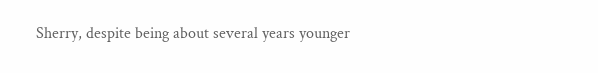Sherry, despite being about several years younger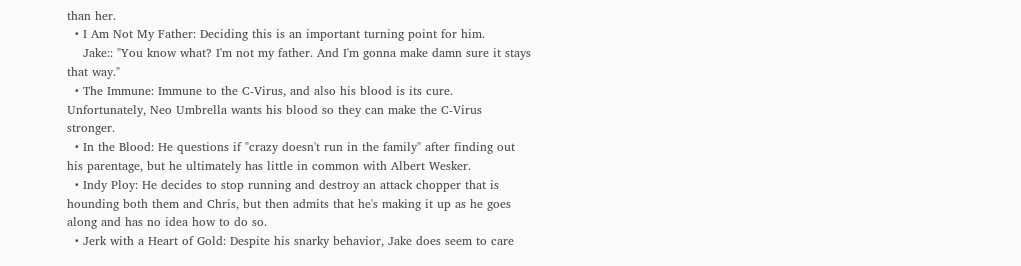than her.
  • I Am Not My Father: Deciding this is an important turning point for him.
    Jake:: "You know what? I'm not my father. And I'm gonna make damn sure it stays that way."
  • The Immune: Immune to the C-Virus, and also his blood is its cure. Unfortunately, Neo Umbrella wants his blood so they can make the C-Virus stronger.
  • In the Blood: He questions if "crazy doesn't run in the family" after finding out his parentage, but he ultimately has little in common with Albert Wesker.
  • Indy Ploy: He decides to stop running and destroy an attack chopper that is hounding both them and Chris, but then admits that he's making it up as he goes along and has no idea how to do so.
  • Jerk with a Heart of Gold: Despite his snarky behavior, Jake does seem to care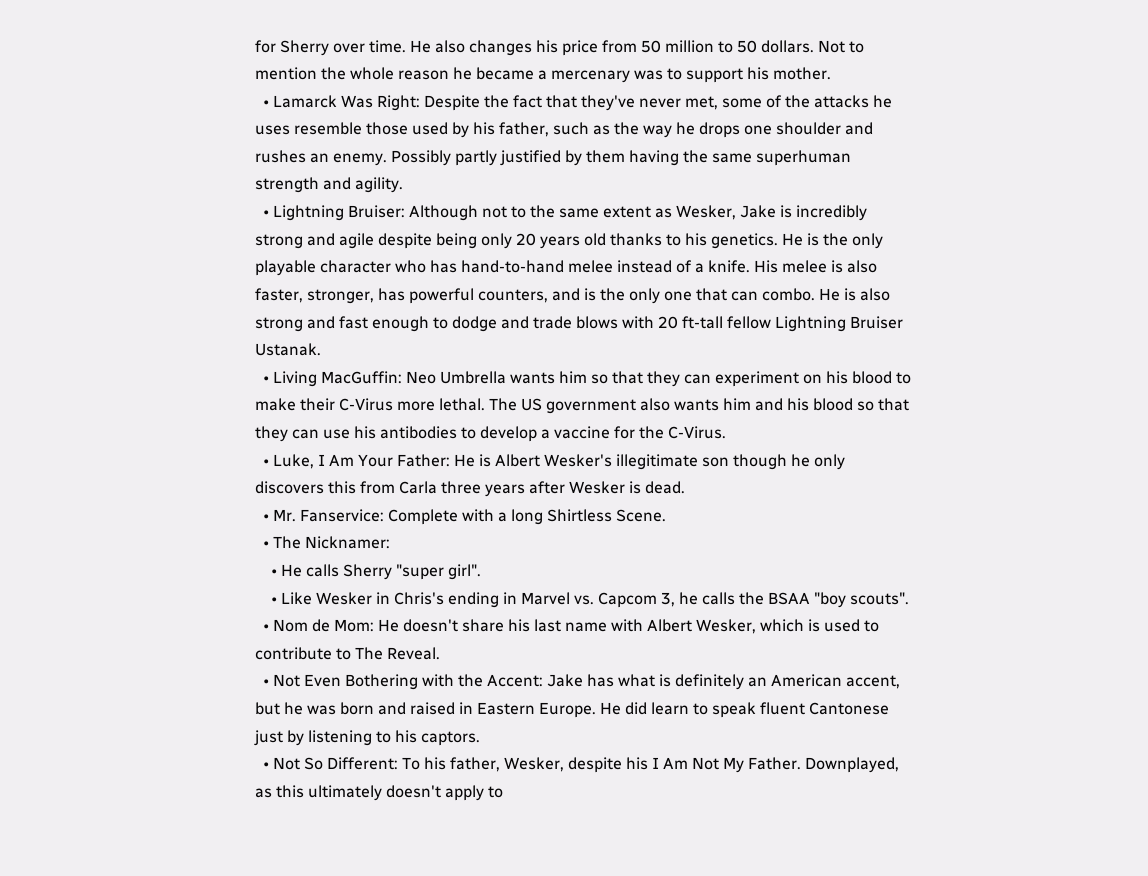for Sherry over time. He also changes his price from 50 million to 50 dollars. Not to mention the whole reason he became a mercenary was to support his mother.
  • Lamarck Was Right: Despite the fact that they've never met, some of the attacks he uses resemble those used by his father, such as the way he drops one shoulder and rushes an enemy. Possibly partly justified by them having the same superhuman strength and agility.
  • Lightning Bruiser: Although not to the same extent as Wesker, Jake is incredibly strong and agile despite being only 20 years old thanks to his genetics. He is the only playable character who has hand-to-hand melee instead of a knife. His melee is also faster, stronger, has powerful counters, and is the only one that can combo. He is also strong and fast enough to dodge and trade blows with 20 ft-tall fellow Lightning Bruiser Ustanak.
  • Living MacGuffin: Neo Umbrella wants him so that they can experiment on his blood to make their C-Virus more lethal. The US government also wants him and his blood so that they can use his antibodies to develop a vaccine for the C-Virus.
  • Luke, I Am Your Father: He is Albert Wesker's illegitimate son though he only discovers this from Carla three years after Wesker is dead.
  • Mr. Fanservice: Complete with a long Shirtless Scene.
  • The Nicknamer:
    • He calls Sherry "super girl".
    • Like Wesker in Chris's ending in Marvel vs. Capcom 3, he calls the BSAA "boy scouts".
  • Nom de Mom: He doesn't share his last name with Albert Wesker, which is used to contribute to The Reveal.
  • Not Even Bothering with the Accent: Jake has what is definitely an American accent, but he was born and raised in Eastern Europe. He did learn to speak fluent Cantonese just by listening to his captors.
  • Not So Different: To his father, Wesker, despite his I Am Not My Father. Downplayed, as this ultimately doesn't apply to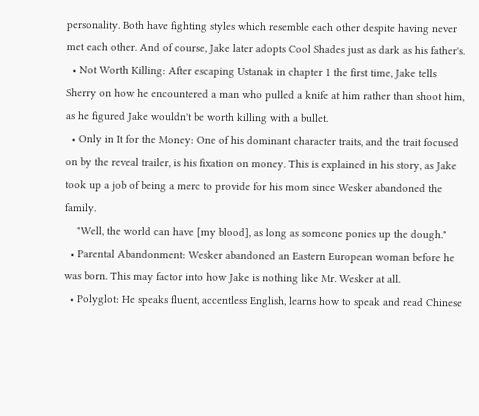personality. Both have fighting styles which resemble each other despite having never met each other. And of course, Jake later adopts Cool Shades just as dark as his father's.
  • Not Worth Killing: After escaping Ustanak in chapter 1 the first time, Jake tells Sherry on how he encountered a man who pulled a knife at him rather than shoot him, as he figured Jake wouldn't be worth killing with a bullet.
  • Only in It for the Money: One of his dominant character traits, and the trait focused on by the reveal trailer, is his fixation on money. This is explained in his story, as Jake took up a job of being a merc to provide for his mom since Wesker abandoned the family.
    "Well, the world can have [my blood], as long as someone ponies up the dough."
  • Parental Abandonment: Wesker abandoned an Eastern European woman before he was born. This may factor into how Jake is nothing like Mr. Wesker at all.
  • Polyglot: He speaks fluent, accentless English, learns how to speak and read Chinese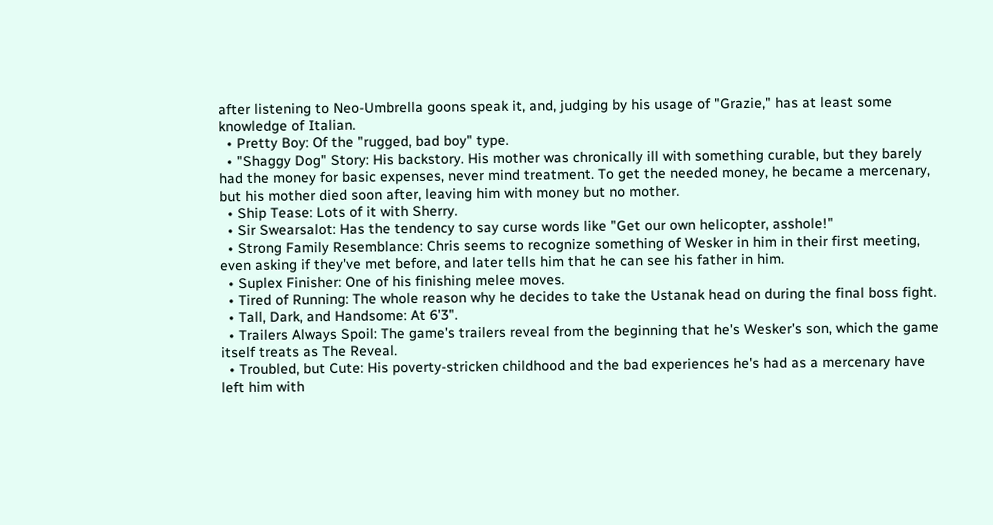after listening to Neo-Umbrella goons speak it, and, judging by his usage of "Grazie," has at least some knowledge of Italian.
  • Pretty Boy: Of the "rugged, bad boy" type.
  • "Shaggy Dog" Story: His backstory. His mother was chronically ill with something curable, but they barely had the money for basic expenses, never mind treatment. To get the needed money, he became a mercenary, but his mother died soon after, leaving him with money but no mother.
  • Ship Tease: Lots of it with Sherry.
  • Sir Swearsalot: Has the tendency to say curse words like "Get our own helicopter, asshole!"
  • Strong Family Resemblance: Chris seems to recognize something of Wesker in him in their first meeting, even asking if they've met before, and later tells him that he can see his father in him.
  • Suplex Finisher: One of his finishing melee moves.
  • Tired of Running: The whole reason why he decides to take the Ustanak head on during the final boss fight.
  • Tall, Dark, and Handsome: At 6'3".
  • Trailers Always Spoil: The game's trailers reveal from the beginning that he's Wesker's son, which the game itself treats as The Reveal.
  • Troubled, but Cute: His poverty-stricken childhood and the bad experiences he's had as a mercenary have left him with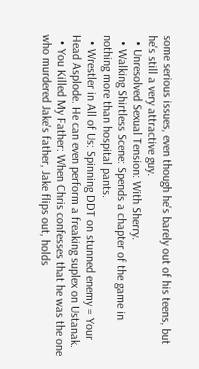some serious issues, even though he's barely out of his teens, but he's still a very attractive guy.
  • Unresolved Sexual Tension: With Sherry.
  • Walking Shirtless Scene: Spends a chapter of the game in nothing more than hospital pants.
  • Wrestler in All of Us: Spinning DDT on stunned enemy = Your Head Asplode. He can even perform a freaking suplex on Ustanak.
  • You Killed My Father: When Chris confesses that he was the one who murdered Jake's father, Jake flips out, holds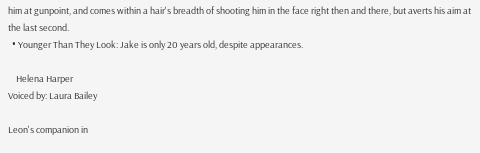him at gunpoint, and comes within a hair's breadth of shooting him in the face right then and there, but averts his aim at the last second.
  • Younger Than They Look: Jake is only 20 years old, despite appearances.

    Helena Harper
Voiced by: Laura Bailey

Leon's companion in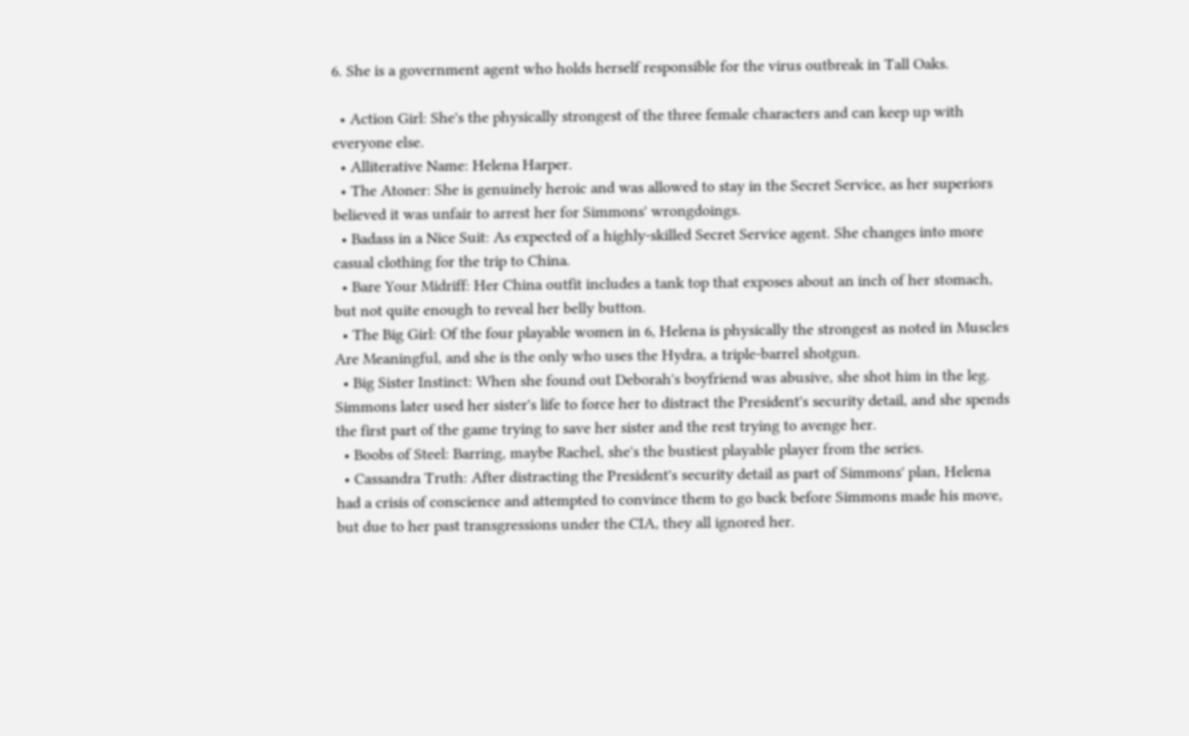6. She is a government agent who holds herself responsible for the virus outbreak in Tall Oaks.

  • Action Girl: She's the physically strongest of the three female characters and can keep up with everyone else.
  • Alliterative Name: Helena Harper.
  • The Atoner: She is genuinely heroic and was allowed to stay in the Secret Service, as her superiors believed it was unfair to arrest her for Simmons' wrongdoings.
  • Badass in a Nice Suit: As expected of a highly-skilled Secret Service agent. She changes into more casual clothing for the trip to China.
  • Bare Your Midriff: Her China outfit includes a tank top that exposes about an inch of her stomach, but not quite enough to reveal her belly button.
  • The Big Girl: Of the four playable women in 6, Helena is physically the strongest as noted in Muscles Are Meaningful, and she is the only who uses the Hydra, a triple-barrel shotgun.
  • Big Sister Instinct: When she found out Deborah's boyfriend was abusive, she shot him in the leg. Simmons later used her sister's life to force her to distract the President's security detail, and she spends the first part of the game trying to save her sister and the rest trying to avenge her.
  • Boobs of Steel: Barring, maybe Rachel, she's the bustiest playable player from the series.
  • Cassandra Truth: After distracting the President's security detail as part of Simmons' plan, Helena had a crisis of conscience and attempted to convince them to go back before Simmons made his move, but due to her past transgressions under the CIA, they all ignored her.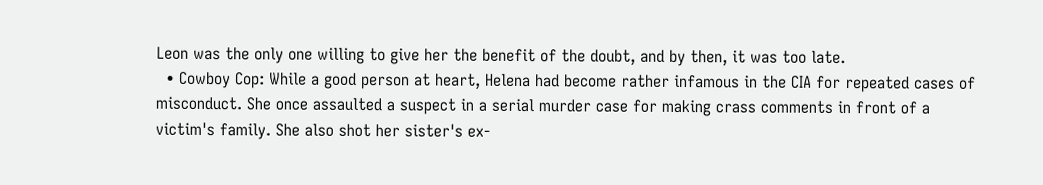Leon was the only one willing to give her the benefit of the doubt, and by then, it was too late.
  • Cowboy Cop: While a good person at heart, Helena had become rather infamous in the CIA for repeated cases of misconduct. She once assaulted a suspect in a serial murder case for making crass comments in front of a victim's family. She also shot her sister's ex-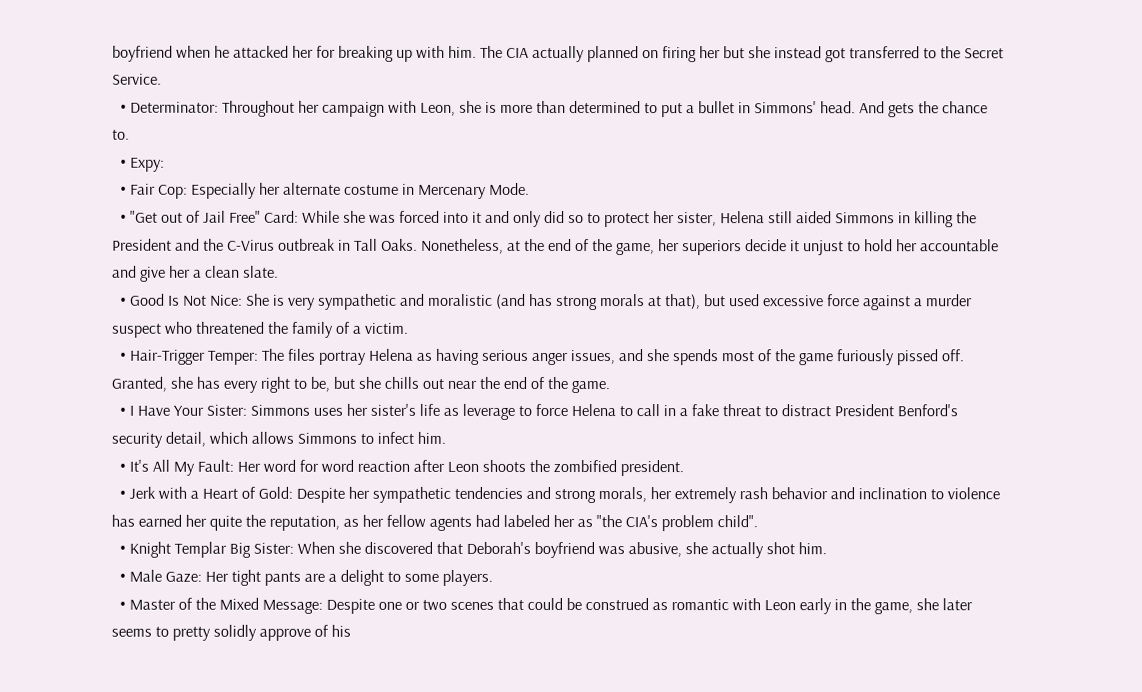boyfriend when he attacked her for breaking up with him. The CIA actually planned on firing her but she instead got transferred to the Secret Service.
  • Determinator: Throughout her campaign with Leon, she is more than determined to put a bullet in Simmons' head. And gets the chance to.
  • Expy:
  • Fair Cop: Especially her alternate costume in Mercenary Mode.
  • "Get out of Jail Free" Card: While she was forced into it and only did so to protect her sister, Helena still aided Simmons in killing the President and the C-Virus outbreak in Tall Oaks. Nonetheless, at the end of the game, her superiors decide it unjust to hold her accountable and give her a clean slate.
  • Good Is Not Nice: She is very sympathetic and moralistic (and has strong morals at that), but used excessive force against a murder suspect who threatened the family of a victim.
  • Hair-Trigger Temper: The files portray Helena as having serious anger issues, and she spends most of the game furiously pissed off. Granted, she has every right to be, but she chills out near the end of the game.
  • I Have Your Sister: Simmons uses her sister's life as leverage to force Helena to call in a fake threat to distract President Benford's security detail, which allows Simmons to infect him.
  • It's All My Fault: Her word for word reaction after Leon shoots the zombified president.
  • Jerk with a Heart of Gold: Despite her sympathetic tendencies and strong morals, her extremely rash behavior and inclination to violence has earned her quite the reputation, as her fellow agents had labeled her as "the CIA's problem child".
  • Knight Templar Big Sister: When she discovered that Deborah's boyfriend was abusive, she actually shot him.
  • Male Gaze: Her tight pants are a delight to some players.
  • Master of the Mixed Message: Despite one or two scenes that could be construed as romantic with Leon early in the game, she later seems to pretty solidly approve of his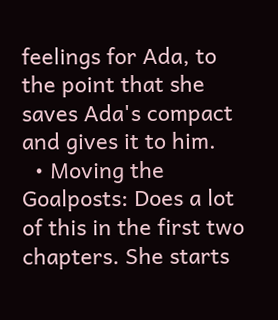feelings for Ada, to the point that she saves Ada's compact and gives it to him.
  • Moving the Goalposts: Does a lot of this in the first two chapters. She starts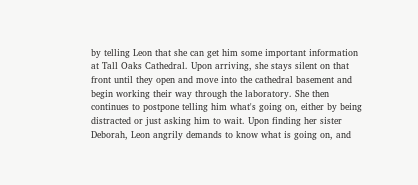by telling Leon that she can get him some important information at Tall Oaks Cathedral. Upon arriving, she stays silent on that front until they open and move into the cathedral basement and begin working their way through the laboratory. She then continues to postpone telling him what's going on, either by being distracted or just asking him to wait. Upon finding her sister Deborah, Leon angrily demands to know what is going on, and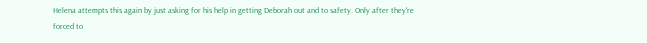Helena attempts this again by just asking for his help in getting Deborah out and to safety. Only after they're forced to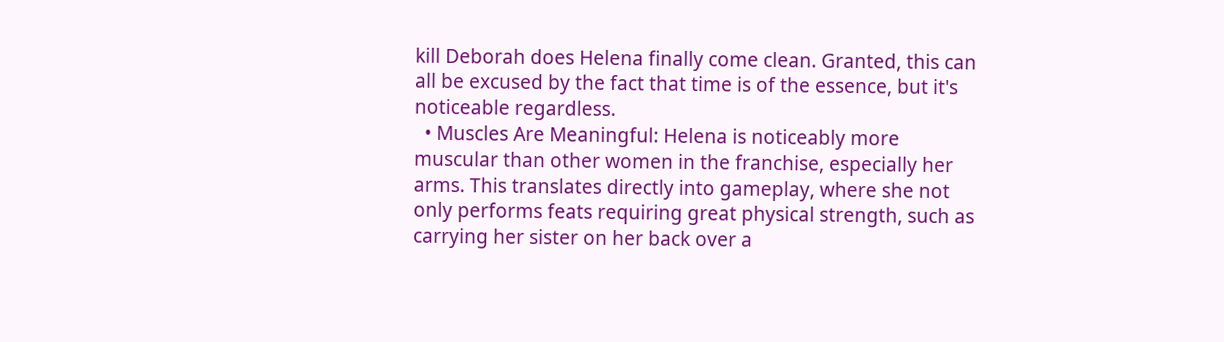kill Deborah does Helena finally come clean. Granted, this can all be excused by the fact that time is of the essence, but it's noticeable regardless.
  • Muscles Are Meaningful: Helena is noticeably more muscular than other women in the franchise, especially her arms. This translates directly into gameplay, where she not only performs feats requiring great physical strength, such as carrying her sister on her back over a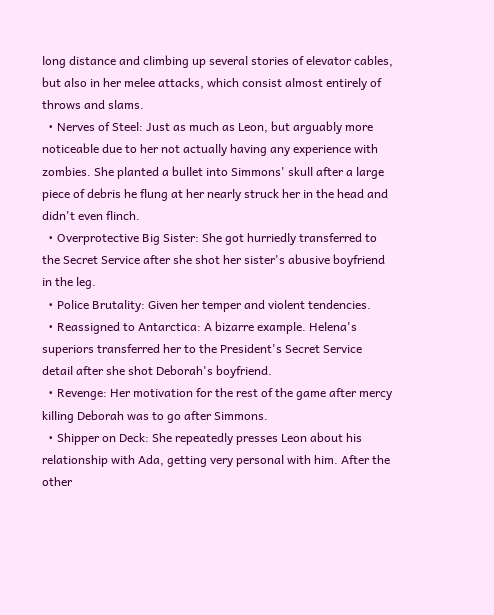long distance and climbing up several stories of elevator cables, but also in her melee attacks, which consist almost entirely of throws and slams.
  • Nerves of Steel: Just as much as Leon, but arguably more noticeable due to her not actually having any experience with zombies. She planted a bullet into Simmons' skull after a large piece of debris he flung at her nearly struck her in the head and didn't even flinch.
  • Overprotective Big Sister: She got hurriedly transferred to the Secret Service after she shot her sister's abusive boyfriend in the leg.
  • Police Brutality: Given her temper and violent tendencies.
  • Reassigned to Antarctica: A bizarre example. Helena's superiors transferred her to the President's Secret Service detail after she shot Deborah's boyfriend.
  • Revenge: Her motivation for the rest of the game after mercy killing Deborah was to go after Simmons.
  • Shipper on Deck: She repeatedly presses Leon about his relationship with Ada, getting very personal with him. After the other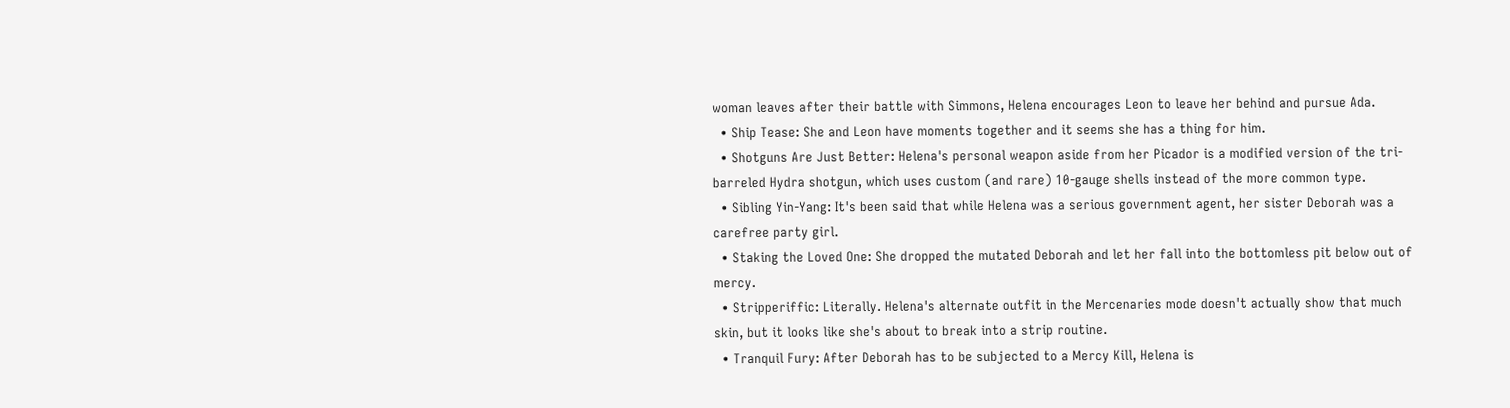woman leaves after their battle with Simmons, Helena encourages Leon to leave her behind and pursue Ada.
  • Ship Tease: She and Leon have moments together and it seems she has a thing for him.
  • Shotguns Are Just Better: Helena's personal weapon aside from her Picador is a modified version of the tri-barreled Hydra shotgun, which uses custom (and rare) 10-gauge shells instead of the more common type.
  • Sibling Yin-Yang: It's been said that while Helena was a serious government agent, her sister Deborah was a carefree party girl.
  • Staking the Loved One: She dropped the mutated Deborah and let her fall into the bottomless pit below out of mercy.
  • Stripperiffic: Literally. Helena's alternate outfit in the Mercenaries mode doesn't actually show that much skin, but it looks like she's about to break into a strip routine.
  • Tranquil Fury: After Deborah has to be subjected to a Mercy Kill, Helena is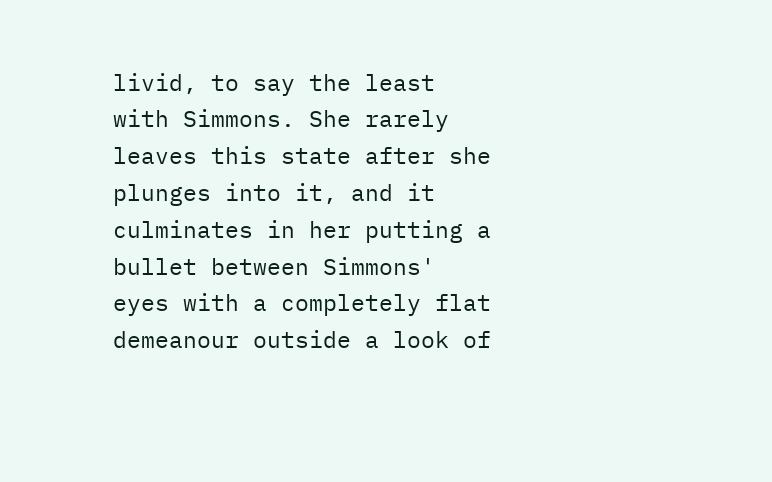livid, to say the least with Simmons. She rarely leaves this state after she plunges into it, and it culminates in her putting a bullet between Simmons' eyes with a completely flat demeanour outside a look of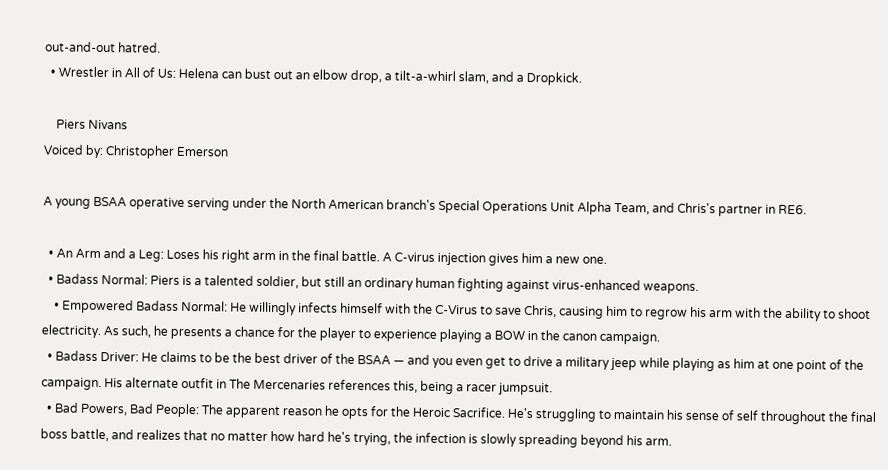out-and-out hatred.
  • Wrestler in All of Us: Helena can bust out an elbow drop, a tilt-a-whirl slam, and a Dropkick.

    Piers Nivans
Voiced by: Christopher Emerson

A young BSAA operative serving under the North American branch's Special Operations Unit Alpha Team, and Chris's partner in RE6.

  • An Arm and a Leg: Loses his right arm in the final battle. A C-virus injection gives him a new one.
  • Badass Normal: Piers is a talented soldier, but still an ordinary human fighting against virus-enhanced weapons.
    • Empowered Badass Normal: He willingly infects himself with the C-Virus to save Chris, causing him to regrow his arm with the ability to shoot electricity. As such, he presents a chance for the player to experience playing a BOW in the canon campaign.
  • Badass Driver: He claims to be the best driver of the BSAA — and you even get to drive a military jeep while playing as him at one point of the campaign. His alternate outfit in The Mercenaries references this, being a racer jumpsuit.
  • Bad Powers, Bad People: The apparent reason he opts for the Heroic Sacrifice. He's struggling to maintain his sense of self throughout the final boss battle, and realizes that no matter how hard he's trying, the infection is slowly spreading beyond his arm.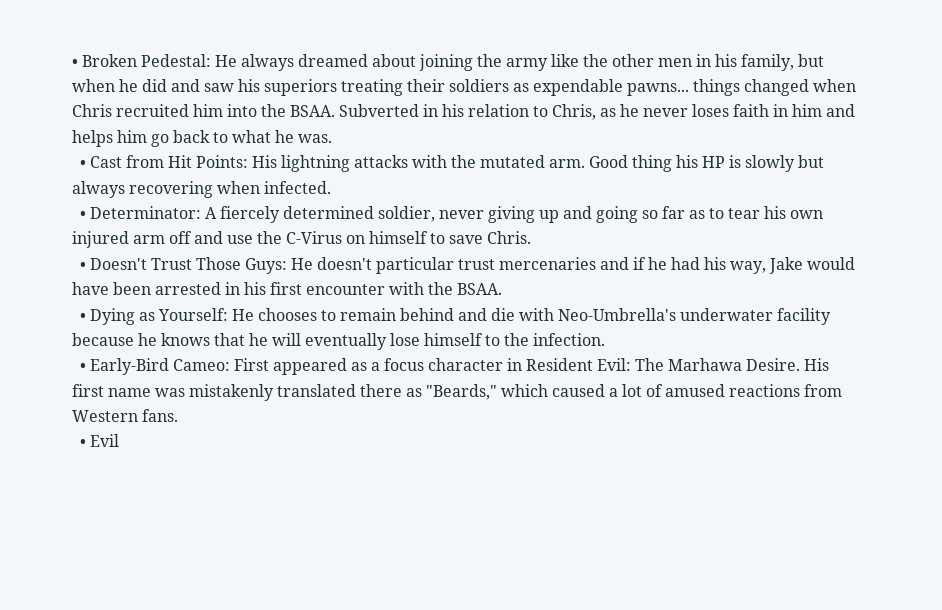• Broken Pedestal: He always dreamed about joining the army like the other men in his family, but when he did and saw his superiors treating their soldiers as expendable pawns... things changed when Chris recruited him into the BSAA. Subverted in his relation to Chris, as he never loses faith in him and helps him go back to what he was.
  • Cast from Hit Points: His lightning attacks with the mutated arm. Good thing his HP is slowly but always recovering when infected.
  • Determinator: A fiercely determined soldier, never giving up and going so far as to tear his own injured arm off and use the C-Virus on himself to save Chris.
  • Doesn't Trust Those Guys: He doesn't particular trust mercenaries and if he had his way, Jake would have been arrested in his first encounter with the BSAA.
  • Dying as Yourself: He chooses to remain behind and die with Neo-Umbrella's underwater facility because he knows that he will eventually lose himself to the infection.
  • Early-Bird Cameo: First appeared as a focus character in Resident Evil: The Marhawa Desire. His first name was mistakenly translated there as "Beards," which caused a lot of amused reactions from Western fans.
  • Evil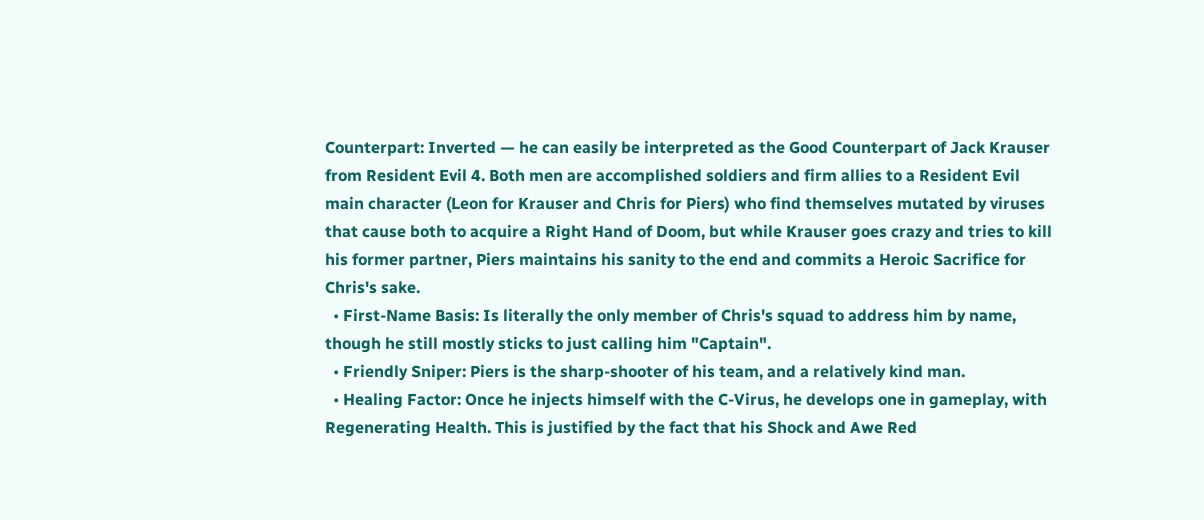Counterpart: Inverted — he can easily be interpreted as the Good Counterpart of Jack Krauser from Resident Evil 4. Both men are accomplished soldiers and firm allies to a Resident Evil main character (Leon for Krauser and Chris for Piers) who find themselves mutated by viruses that cause both to acquire a Right Hand of Doom, but while Krauser goes crazy and tries to kill his former partner, Piers maintains his sanity to the end and commits a Heroic Sacrifice for Chris's sake.
  • First-Name Basis: Is literally the only member of Chris's squad to address him by name, though he still mostly sticks to just calling him "Captain".
  • Friendly Sniper: Piers is the sharp-shooter of his team, and a relatively kind man.
  • Healing Factor: Once he injects himself with the C-Virus, he develops one in gameplay, with Regenerating Health. This is justified by the fact that his Shock and Awe Red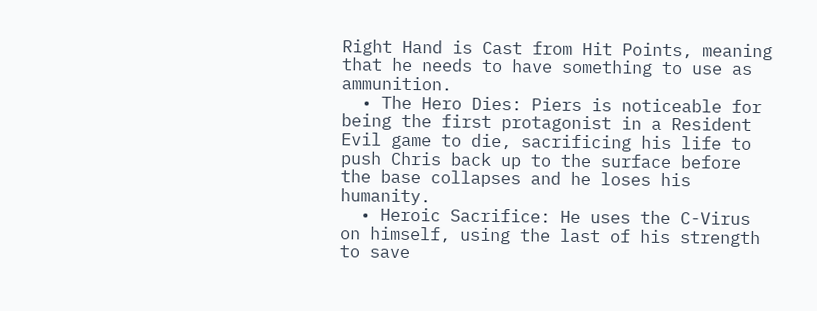Right Hand is Cast from Hit Points, meaning that he needs to have something to use as ammunition.
  • The Hero Dies: Piers is noticeable for being the first protagonist in a Resident Evil game to die, sacrificing his life to push Chris back up to the surface before the base collapses and he loses his humanity.
  • Heroic Sacrifice: He uses the C-Virus on himself, using the last of his strength to save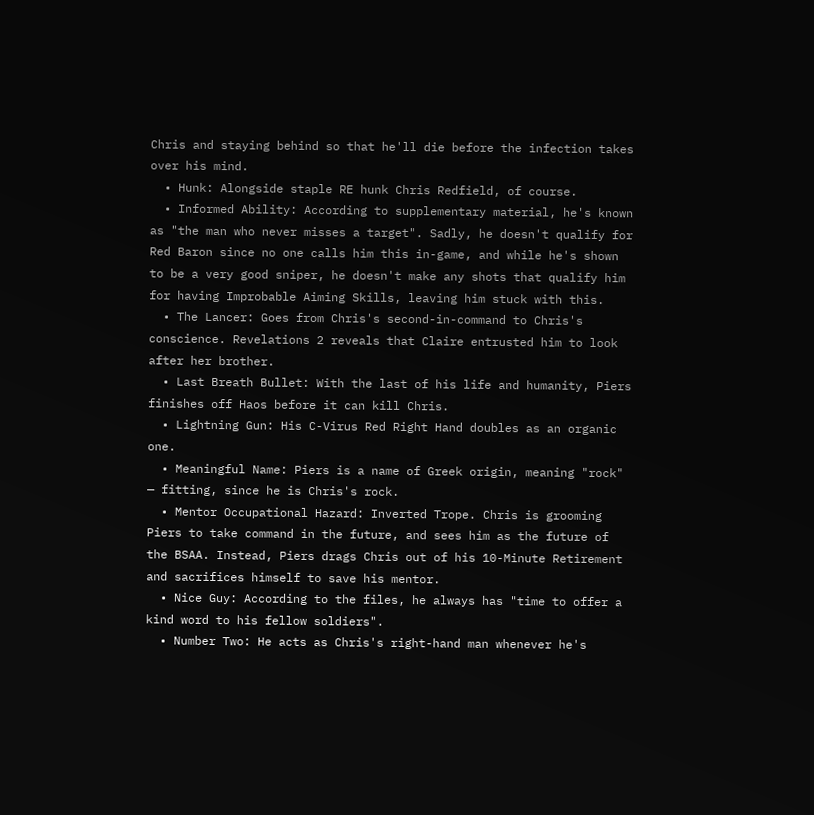Chris and staying behind so that he'll die before the infection takes over his mind.
  • Hunk: Alongside staple RE hunk Chris Redfield, of course.
  • Informed Ability: According to supplementary material, he's known as "the man who never misses a target". Sadly, he doesn't qualify for Red Baron since no one calls him this in-game, and while he's shown to be a very good sniper, he doesn't make any shots that qualify him for having Improbable Aiming Skills, leaving him stuck with this.
  • The Lancer: Goes from Chris's second-in-command to Chris's conscience. Revelations 2 reveals that Claire entrusted him to look after her brother.
  • Last Breath Bullet: With the last of his life and humanity, Piers finishes off Haos before it can kill Chris.
  • Lightning Gun: His C-Virus Red Right Hand doubles as an organic one.
  • Meaningful Name: Piers is a name of Greek origin, meaning "rock" — fitting, since he is Chris's rock.
  • Mentor Occupational Hazard: Inverted Trope. Chris is grooming Piers to take command in the future, and sees him as the future of the BSAA. Instead, Piers drags Chris out of his 10-Minute Retirement and sacrifices himself to save his mentor.
  • Nice Guy: According to the files, he always has "time to offer a kind word to his fellow soldiers".
  • Number Two: He acts as Chris's right-hand man whenever he's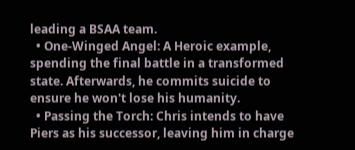leading a BSAA team.
  • One-Winged Angel: A Heroic example, spending the final battle in a transformed state. Afterwards, he commits suicide to ensure he won't lose his humanity.
  • Passing the Torch: Chris intends to have Piers as his successor, leaving him in charge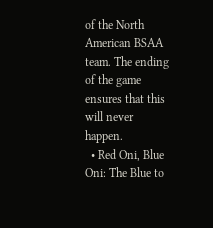of the North American BSAA team. The ending of the game ensures that this will never happen.
  • Red Oni, Blue Oni: The Blue to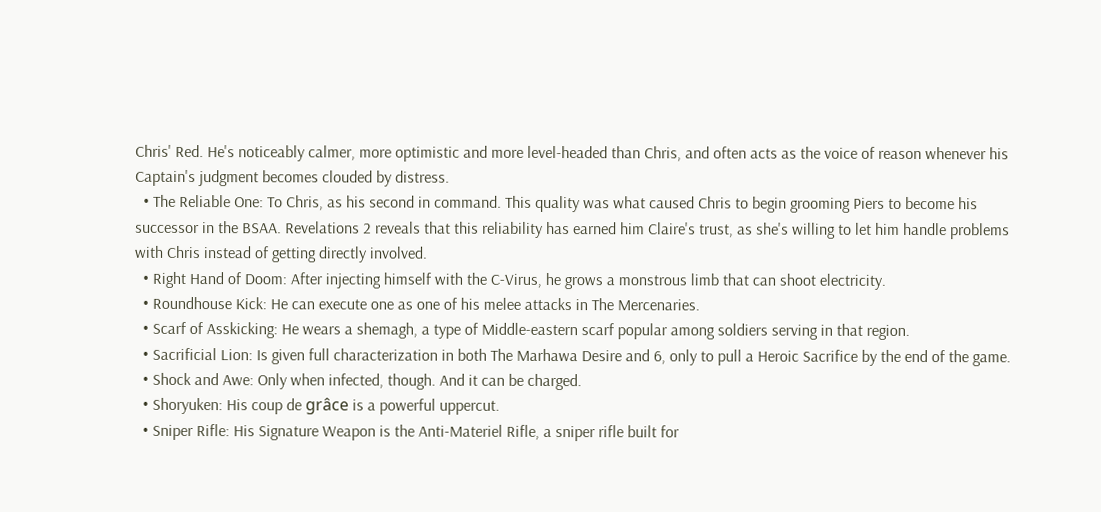Chris' Red. He's noticeably calmer, more optimistic and more level-headed than Chris, and often acts as the voice of reason whenever his Captain's judgment becomes clouded by distress.
  • The Reliable One: To Chris, as his second in command. This quality was what caused Chris to begin grooming Piers to become his successor in the BSAA. Revelations 2 reveals that this reliability has earned him Claire's trust, as she's willing to let him handle problems with Chris instead of getting directly involved.
  • Right Hand of Doom: After injecting himself with the C-Virus, he grows a monstrous limb that can shoot electricity.
  • Roundhouse Kick: He can execute one as one of his melee attacks in The Mercenaries.
  • Scarf of Asskicking: He wears a shemagh, a type of Middle-eastern scarf popular among soldiers serving in that region.
  • Sacrificial Lion: Is given full characterization in both The Marhawa Desire and 6, only to pull a Heroic Sacrifice by the end of the game.
  • Shock and Awe: Only when infected, though. And it can be charged.
  • Shoryuken: His coup de grâce is a powerful uppercut.
  • Sniper Rifle: His Signature Weapon is the Anti-Materiel Rifle, a sniper rifle built for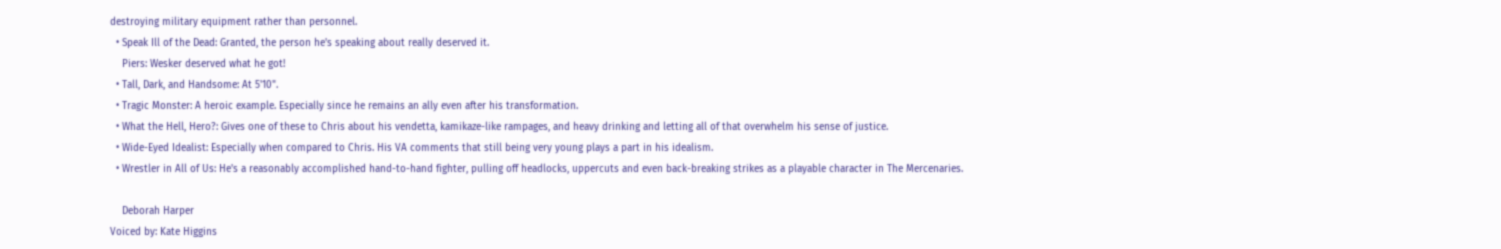destroying military equipment rather than personnel.
  • Speak Ill of the Dead: Granted, the person he's speaking about really deserved it.
    Piers: Wesker deserved what he got!
  • Tall, Dark, and Handsome: At 5'10".
  • Tragic Monster: A heroic example. Especially since he remains an ally even after his transformation.
  • What the Hell, Hero?: Gives one of these to Chris about his vendetta, kamikaze-like rampages, and heavy drinking and letting all of that overwhelm his sense of justice.
  • Wide-Eyed Idealist: Especially when compared to Chris. His VA comments that still being very young plays a part in his idealism.
  • Wrestler in All of Us: He's a reasonably accomplished hand-to-hand fighter, pulling off headlocks, uppercuts and even back-breaking strikes as a playable character in The Mercenaries.

    Deborah Harper
Voiced by: Kate Higgins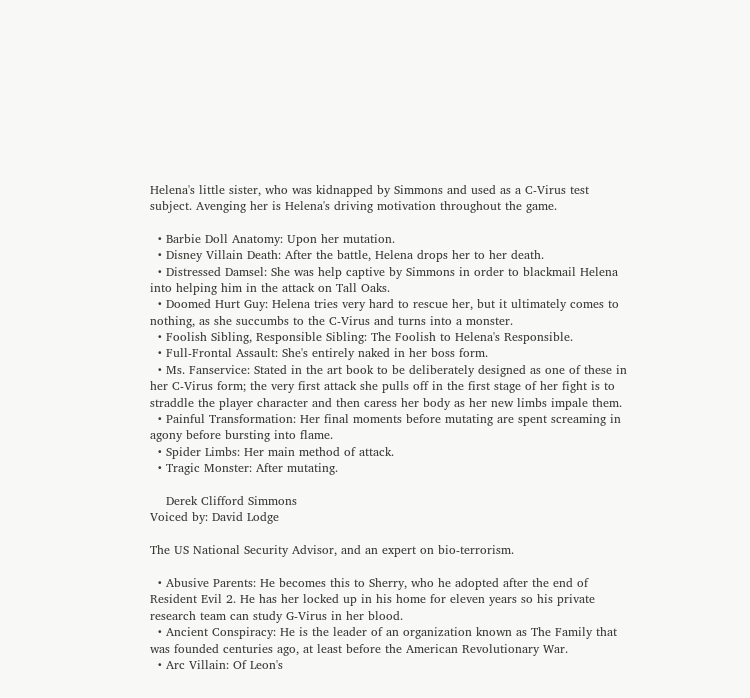Helena's little sister, who was kidnapped by Simmons and used as a C-Virus test subject. Avenging her is Helena's driving motivation throughout the game.

  • Barbie Doll Anatomy: Upon her mutation.
  • Disney Villain Death: After the battle, Helena drops her to her death.
  • Distressed Damsel: She was help captive by Simmons in order to blackmail Helena into helping him in the attack on Tall Oaks.
  • Doomed Hurt Guy: Helena tries very hard to rescue her, but it ultimately comes to nothing, as she succumbs to the C-Virus and turns into a monster.
  • Foolish Sibling, Responsible Sibling: The Foolish to Helena's Responsible.
  • Full-Frontal Assault: She's entirely naked in her boss form.
  • Ms. Fanservice: Stated in the art book to be deliberately designed as one of these in her C-Virus form; the very first attack she pulls off in the first stage of her fight is to straddle the player character and then caress her body as her new limbs impale them.
  • Painful Transformation: Her final moments before mutating are spent screaming in agony before bursting into flame.
  • Spider Limbs: Her main method of attack.
  • Tragic Monster: After mutating.

    Derek Clifford Simmons
Voiced by: David Lodge

The US National Security Advisor, and an expert on bio-terrorism.

  • Abusive Parents: He becomes this to Sherry, who he adopted after the end of Resident Evil 2. He has her locked up in his home for eleven years so his private research team can study G-Virus in her blood.
  • Ancient Conspiracy: He is the leader of an organization known as The Family that was founded centuries ago, at least before the American Revolutionary War.
  • Arc Villain: Of Leon's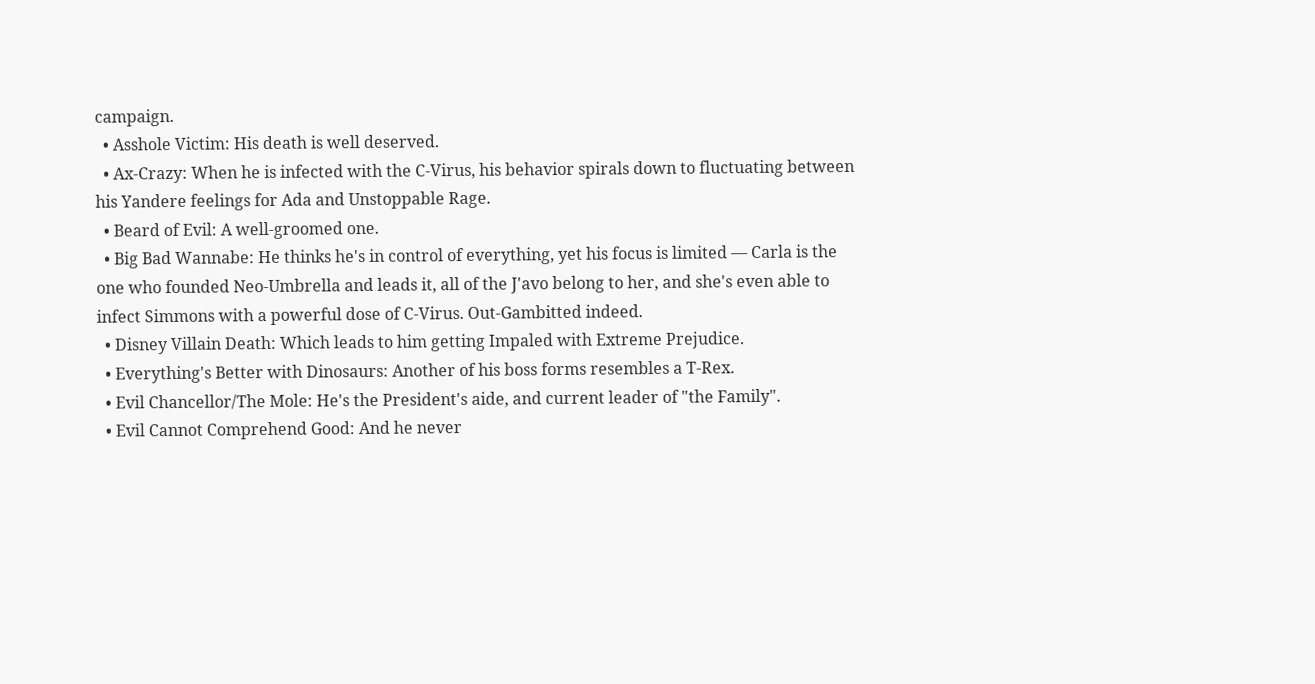campaign.
  • Asshole Victim: His death is well deserved.
  • Ax-Crazy: When he is infected with the C-Virus, his behavior spirals down to fluctuating between his Yandere feelings for Ada and Unstoppable Rage.
  • Beard of Evil: A well-groomed one.
  • Big Bad Wannabe: He thinks he's in control of everything, yet his focus is limited — Carla is the one who founded Neo-Umbrella and leads it, all of the J'avo belong to her, and she's even able to infect Simmons with a powerful dose of C-Virus. Out-Gambitted indeed.
  • Disney Villain Death: Which leads to him getting Impaled with Extreme Prejudice.
  • Everything's Better with Dinosaurs: Another of his boss forms resembles a T-Rex.
  • Evil Chancellor/The Mole: He's the President's aide, and current leader of "the Family".
  • Evil Cannot Comprehend Good: And he never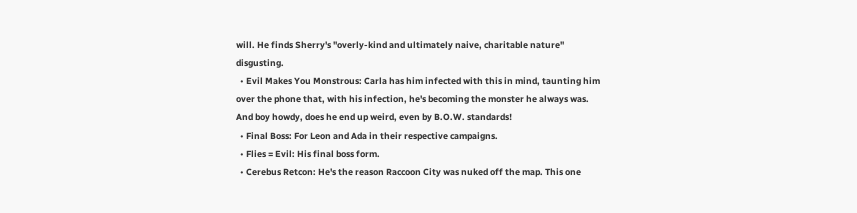will. He finds Sherry's "overly-kind and ultimately naive, charitable nature" disgusting.
  • Evil Makes You Monstrous: Carla has him infected with this in mind, taunting him over the phone that, with his infection, he's becoming the monster he always was. And boy howdy, does he end up weird, even by B.O.W. standards!
  • Final Boss: For Leon and Ada in their respective campaigns.
  • Flies = Evil: His final boss form.
  • Cerebus Retcon: He's the reason Raccoon City was nuked off the map. This one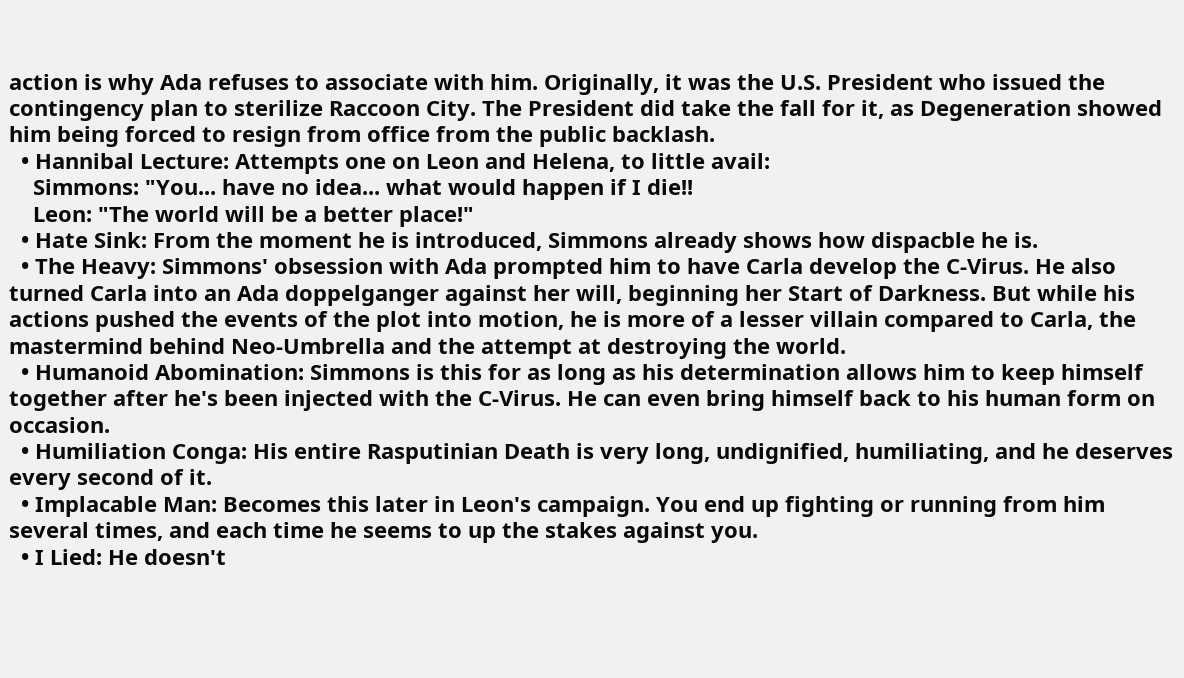action is why Ada refuses to associate with him. Originally, it was the U.S. President who issued the contingency plan to sterilize Raccoon City. The President did take the fall for it, as Degeneration showed him being forced to resign from office from the public backlash.
  • Hannibal Lecture: Attempts one on Leon and Helena, to little avail:
    Simmons: "You... have no idea... what would happen if I die!!
    Leon: "The world will be a better place!"
  • Hate Sink: From the moment he is introduced, Simmons already shows how dispacble he is.
  • The Heavy: Simmons' obsession with Ada prompted him to have Carla develop the C-Virus. He also turned Carla into an Ada doppelganger against her will, beginning her Start of Darkness. But while his actions pushed the events of the plot into motion, he is more of a lesser villain compared to Carla, the mastermind behind Neo-Umbrella and the attempt at destroying the world.
  • Humanoid Abomination: Simmons is this for as long as his determination allows him to keep himself together after he's been injected with the C-Virus. He can even bring himself back to his human form on occasion.
  • Humiliation Conga: His entire Rasputinian Death is very long, undignified, humiliating, and he deserves every second of it.
  • Implacable Man: Becomes this later in Leon's campaign. You end up fighting or running from him several times, and each time he seems to up the stakes against you.
  • I Lied: He doesn't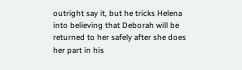outright say it, but he tricks Helena into believing that Deborah will be returned to her safely after she does her part in his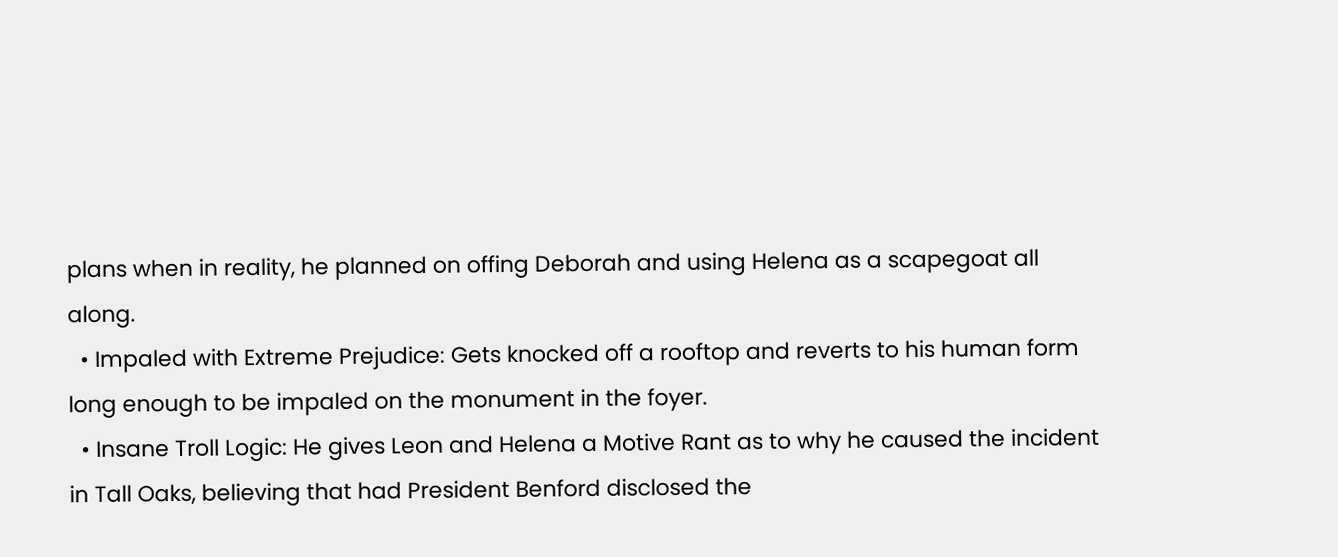plans when in reality, he planned on offing Deborah and using Helena as a scapegoat all along.
  • Impaled with Extreme Prejudice: Gets knocked off a rooftop and reverts to his human form long enough to be impaled on the monument in the foyer.
  • Insane Troll Logic: He gives Leon and Helena a Motive Rant as to why he caused the incident in Tall Oaks, believing that had President Benford disclosed the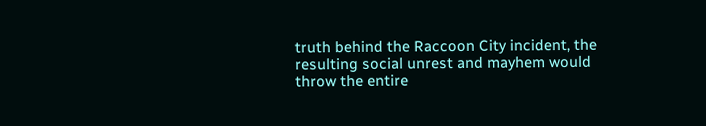truth behind the Raccoon City incident, the resulting social unrest and mayhem would throw the entire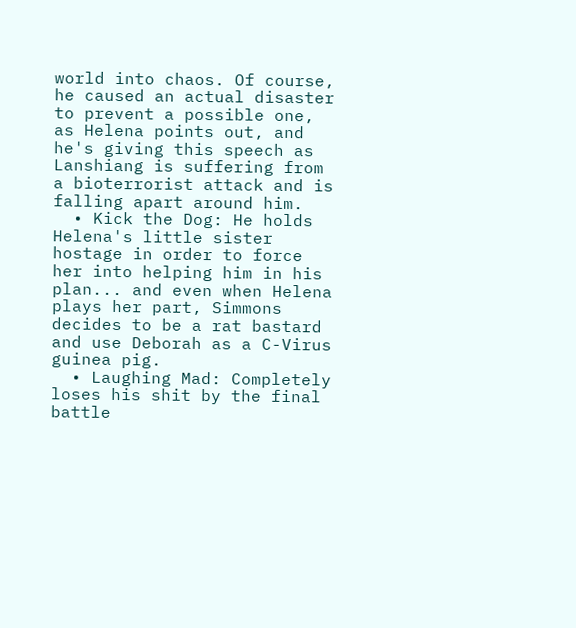world into chaos. Of course, he caused an actual disaster to prevent a possible one, as Helena points out, and he's giving this speech as Lanshiang is suffering from a bioterrorist attack and is falling apart around him.
  • Kick the Dog: He holds Helena's little sister hostage in order to force her into helping him in his plan... and even when Helena plays her part, Simmons decides to be a rat bastard and use Deborah as a C-Virus guinea pig.
  • Laughing Mad: Completely loses his shit by the final battle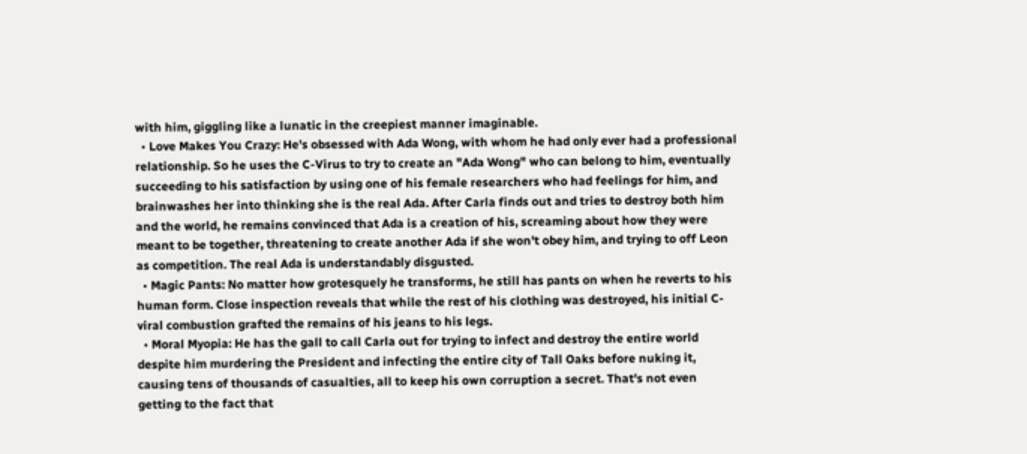with him, giggling like a lunatic in the creepiest manner imaginable.
  • Love Makes You Crazy: He's obsessed with Ada Wong, with whom he had only ever had a professional relationship. So he uses the C-Virus to try to create an "Ada Wong" who can belong to him, eventually succeeding to his satisfaction by using one of his female researchers who had feelings for him, and brainwashes her into thinking she is the real Ada. After Carla finds out and tries to destroy both him and the world, he remains convinced that Ada is a creation of his, screaming about how they were meant to be together, threatening to create another Ada if she won't obey him, and trying to off Leon as competition. The real Ada is understandably disgusted.
  • Magic Pants: No matter how grotesquely he transforms, he still has pants on when he reverts to his human form. Close inspection reveals that while the rest of his clothing was destroyed, his initial C-viral combustion grafted the remains of his jeans to his legs.
  • Moral Myopia: He has the gall to call Carla out for trying to infect and destroy the entire world despite him murdering the President and infecting the entire city of Tall Oaks before nuking it, causing tens of thousands of casualties, all to keep his own corruption a secret. That's not even getting to the fact that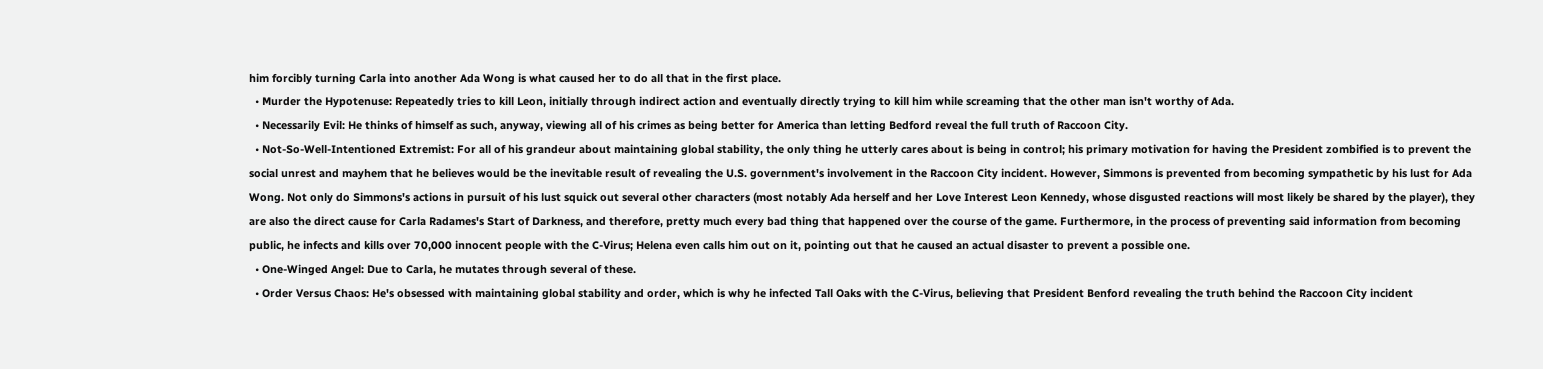him forcibly turning Carla into another Ada Wong is what caused her to do all that in the first place.
  • Murder the Hypotenuse: Repeatedly tries to kill Leon, initially through indirect action and eventually directly trying to kill him while screaming that the other man isn't worthy of Ada.
  • Necessarily Evil: He thinks of himself as such, anyway, viewing all of his crimes as being better for America than letting Bedford reveal the full truth of Raccoon City.
  • Not-So-Well-Intentioned Extremist: For all of his grandeur about maintaining global stability, the only thing he utterly cares about is being in control; his primary motivation for having the President zombified is to prevent the social unrest and mayhem that he believes would be the inevitable result of revealing the U.S. government's involvement in the Raccoon City incident. However, Simmons is prevented from becoming sympathetic by his lust for Ada Wong. Not only do Simmons's actions in pursuit of his lust squick out several other characters (most notably Ada herself and her Love Interest Leon Kennedy, whose disgusted reactions will most likely be shared by the player), they are also the direct cause for Carla Radames's Start of Darkness, and therefore, pretty much every bad thing that happened over the course of the game. Furthermore, in the process of preventing said information from becoming public, he infects and kills over 70,000 innocent people with the C-Virus; Helena even calls him out on it, pointing out that he caused an actual disaster to prevent a possible one.
  • One-Winged Angel: Due to Carla, he mutates through several of these.
  • Order Versus Chaos: He's obsessed with maintaining global stability and order, which is why he infected Tall Oaks with the C-Virus, believing that President Benford revealing the truth behind the Raccoon City incident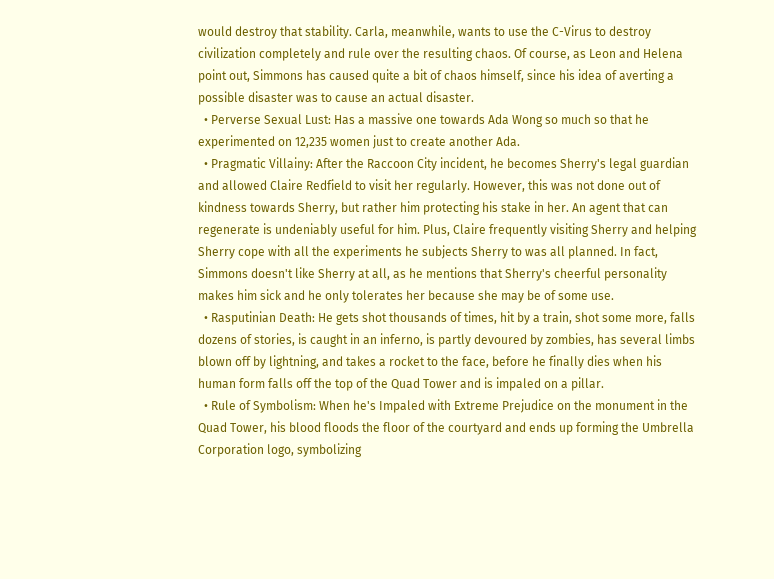would destroy that stability. Carla, meanwhile, wants to use the C-Virus to destroy civilization completely and rule over the resulting chaos. Of course, as Leon and Helena point out, Simmons has caused quite a bit of chaos himself, since his idea of averting a possible disaster was to cause an actual disaster.
  • Perverse Sexual Lust: Has a massive one towards Ada Wong so much so that he experimented on 12,235 women just to create another Ada.
  • Pragmatic Villainy: After the Raccoon City incident, he becomes Sherry's legal guardian and allowed Claire Redfield to visit her regularly. However, this was not done out of kindness towards Sherry, but rather him protecting his stake in her. An agent that can regenerate is undeniably useful for him. Plus, Claire frequently visiting Sherry and helping Sherry cope with all the experiments he subjects Sherry to was all planned. In fact, Simmons doesn't like Sherry at all, as he mentions that Sherry's cheerful personality makes him sick and he only tolerates her because she may be of some use.
  • Rasputinian Death: He gets shot thousands of times, hit by a train, shot some more, falls dozens of stories, is caught in an inferno, is partly devoured by zombies, has several limbs blown off by lightning, and takes a rocket to the face, before he finally dies when his human form falls off the top of the Quad Tower and is impaled on a pillar.
  • Rule of Symbolism: When he's Impaled with Extreme Prejudice on the monument in the Quad Tower, his blood floods the floor of the courtyard and ends up forming the Umbrella Corporation logo, symbolizing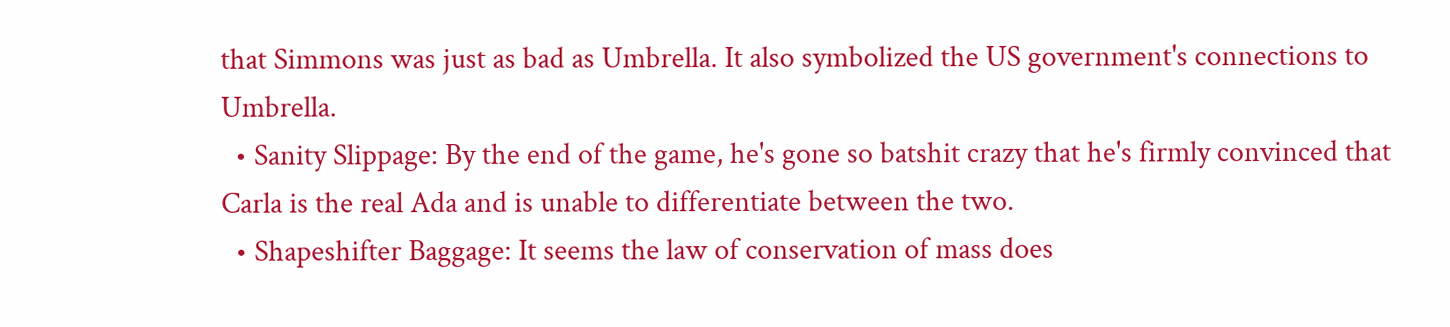that Simmons was just as bad as Umbrella. It also symbolized the US government's connections to Umbrella.
  • Sanity Slippage: By the end of the game, he's gone so batshit crazy that he's firmly convinced that Carla is the real Ada and is unable to differentiate between the two.
  • Shapeshifter Baggage: It seems the law of conservation of mass does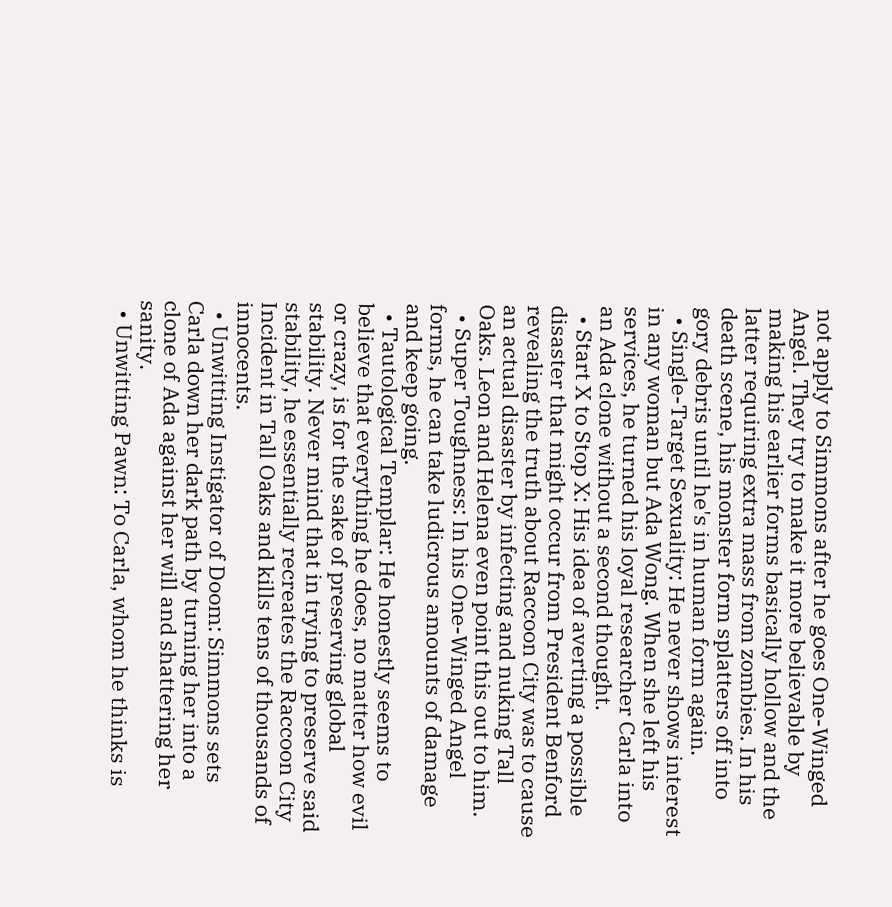not apply to Simmons after he goes One-Winged Angel. They try to make it more believable by making his earlier forms basically hollow and the latter requiring extra mass from zombies. In his death scene, his monster form splatters off into gory debris until he's in human form again.
  • Single-Target Sexuality: He never shows interest in any woman but Ada Wong. When she left his services, he turned his loyal researcher Carla into an Ada clone without a second thought.
  • Start X to Stop X: His idea of averting a possible disaster that might occur from President Benford revealing the truth about Raccoon City was to cause an actual disaster by infecting and nuking Tall Oaks. Leon and Helena even point this out to him.
  • Super Toughness: In his One-Winged Angel forms, he can take ludicrous amounts of damage and keep going.
  • Tautological Templar: He honestly seems to believe that everything he does, no matter how evil or crazy, is for the sake of preserving global stability. Never mind that in trying to preserve said stability, he essentially recreates the Raccoon City Incident in Tall Oaks and kills tens of thousands of innocents.
  • Unwitting Instigator of Doom: Simmons sets Carla down her dark path by turning her into a clone of Ada against her will and shattering her sanity.
  • Unwitting Pawn: To Carla, whom he thinks is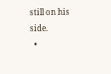still on his side.
  •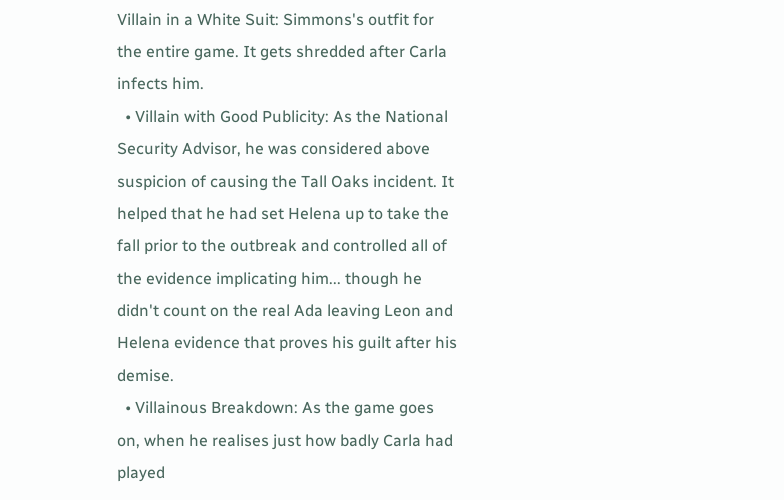Villain in a White Suit: Simmons's outfit for the entire game. It gets shredded after Carla infects him.
  • Villain with Good Publicity: As the National Security Advisor, he was considered above suspicion of causing the Tall Oaks incident. It helped that he had set Helena up to take the fall prior to the outbreak and controlled all of the evidence implicating him... though he didn't count on the real Ada leaving Leon and Helena evidence that proves his guilt after his demise.
  • Villainous Breakdown: As the game goes on, when he realises just how badly Carla had played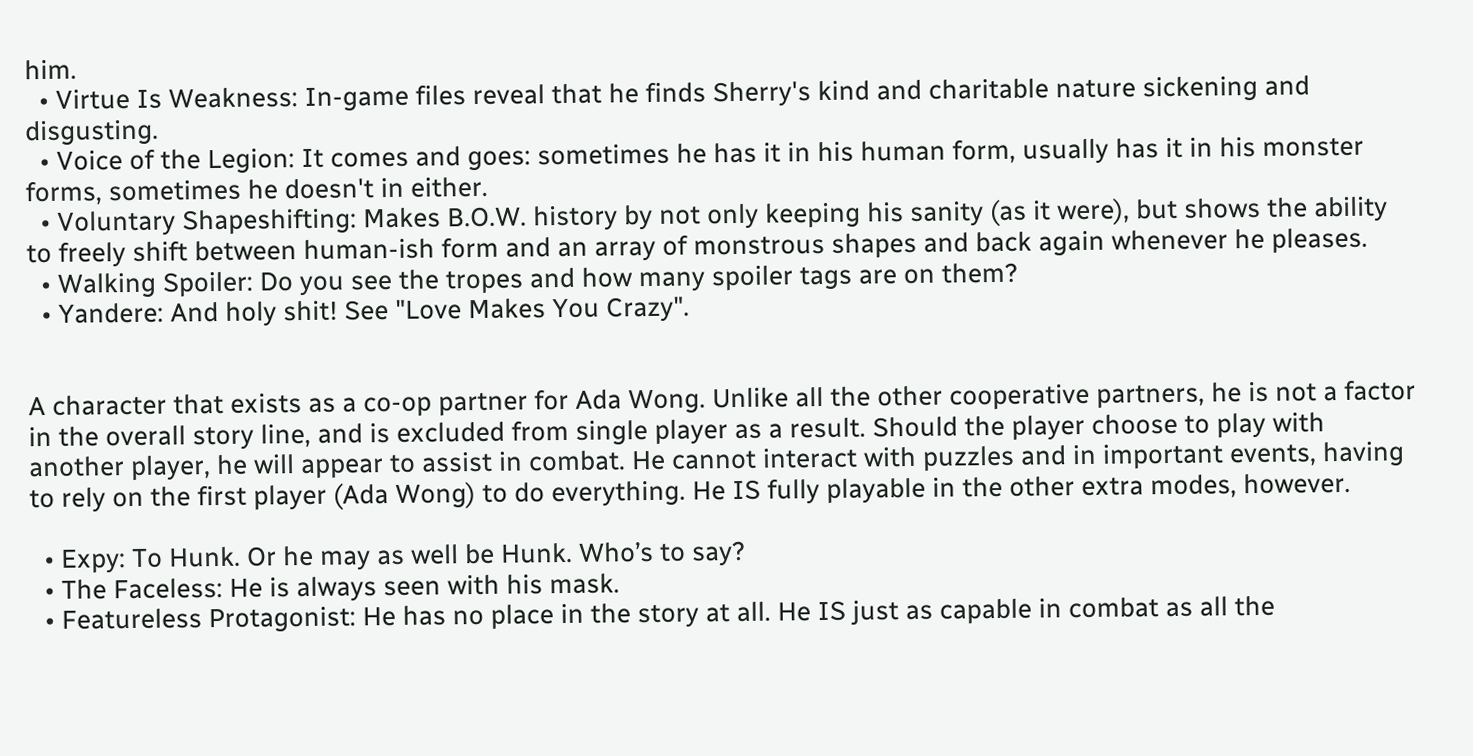him.
  • Virtue Is Weakness: In-game files reveal that he finds Sherry's kind and charitable nature sickening and disgusting.
  • Voice of the Legion: It comes and goes: sometimes he has it in his human form, usually has it in his monster forms, sometimes he doesn't in either.
  • Voluntary Shapeshifting: Makes B.O.W. history by not only keeping his sanity (as it were), but shows the ability to freely shift between human-ish form and an array of monstrous shapes and back again whenever he pleases.
  • Walking Spoiler: Do you see the tropes and how many spoiler tags are on them?
  • Yandere: And holy shit! See "Love Makes You Crazy".


A character that exists as a co-op partner for Ada Wong. Unlike all the other cooperative partners, he is not a factor in the overall story line, and is excluded from single player as a result. Should the player choose to play with another player, he will appear to assist in combat. He cannot interact with puzzles and in important events, having to rely on the first player (Ada Wong) to do everything. He IS fully playable in the other extra modes, however.

  • Expy: To Hunk. Or he may as well be Hunk. Who’s to say?
  • The Faceless: He is always seen with his mask.
  • Featureless Protagonist: He has no place in the story at all. He IS just as capable in combat as all the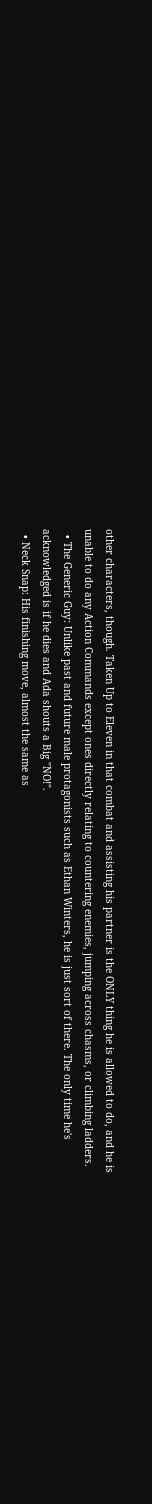other characters, though. Taken Up to Eleven in that combat and assisting his partner is the ONLY thing he is allowed to do, and he is unable to do any Action Commands except ones directly relating to countering enemies, jumping across chasms, or climbing ladders.
  • The Generic Guy: Unlike past and future male protagonists such as Ethan Winters, he is just sort of there. The only time he's acknowledged is if he dies and Ada shouts a Big "NO!".
  • Neck Snap: His finishing move, almost the same as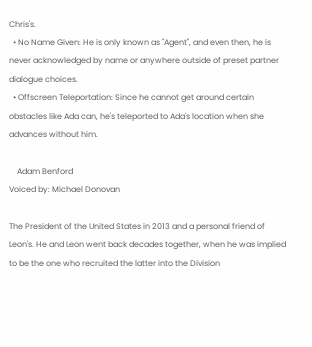Chris's.
  • No Name Given: He is only known as "Agent", and even then, he is never acknowledged by name or anywhere outside of preset partner dialogue choices.
  • Offscreen Teleportation: Since he cannot get around certain obstacles like Ada can, he's teleported to Ada's location when she advances without him.

    Adam Benford
Voiced by: Michael Donovan

The President of the United States in 2013 and a personal friend of Leon's. He and Leon went back decades together, when he was implied to be the one who recruited the latter into the Division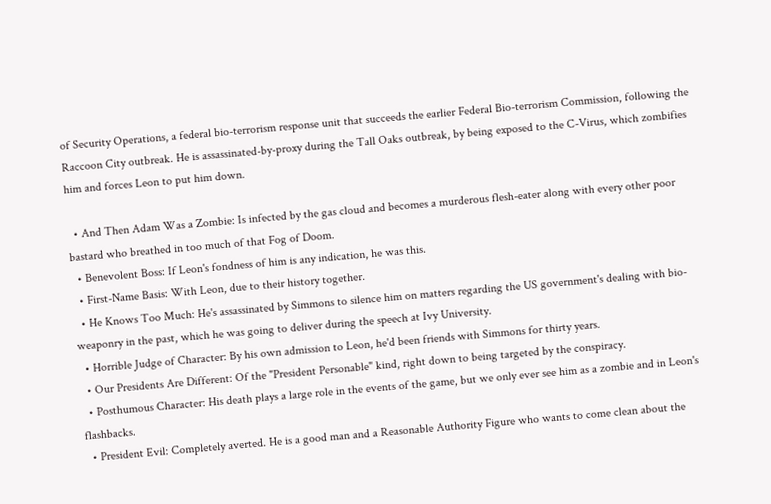of Security Operations, a federal bio-terrorism response unit that succeeds the earlier Federal Bio-terrorism Commission, following the Raccoon City outbreak. He is assassinated-by-proxy during the Tall Oaks outbreak, by being exposed to the C-Virus, which zombifies him and forces Leon to put him down.

  • And Then Adam Was a Zombie: Is infected by the gas cloud and becomes a murderous flesh-eater along with every other poor bastard who breathed in too much of that Fog of Doom.
  • Benevolent Boss: If Leon's fondness of him is any indication, he was this.
  • First-Name Basis: With Leon, due to their history together.
  • He Knows Too Much: He's assassinated by Simmons to silence him on matters regarding the US government's dealing with bio-weaponry in the past, which he was going to deliver during the speech at Ivy University.
  • Horrible Judge of Character: By his own admission to Leon, he'd been friends with Simmons for thirty years.
  • Our Presidents Are Different: Of the "President Personable" kind, right down to being targeted by the conspiracy.
  • Posthumous Character: His death plays a large role in the events of the game, but we only ever see him as a zombie and in Leon's flashbacks.
  • President Evil: Completely averted. He is a good man and a Reasonable Authority Figure who wants to come clean about the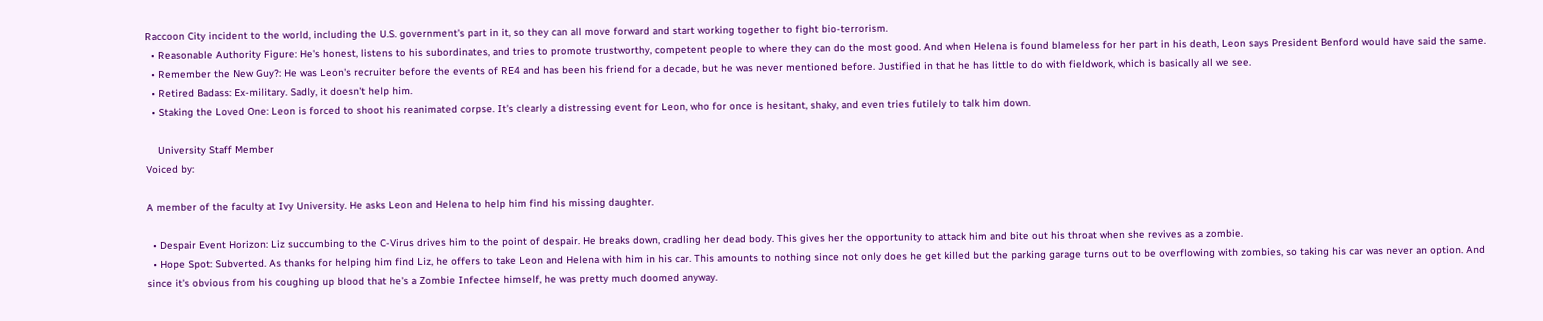Raccoon City incident to the world, including the U.S. government's part in it, so they can all move forward and start working together to fight bio-terrorism.
  • Reasonable Authority Figure: He's honest, listens to his subordinates, and tries to promote trustworthy, competent people to where they can do the most good. And when Helena is found blameless for her part in his death, Leon says President Benford would have said the same.
  • Remember the New Guy?: He was Leon's recruiter before the events of RE4 and has been his friend for a decade, but he was never mentioned before. Justified in that he has little to do with fieldwork, which is basically all we see.
  • Retired Badass: Ex-military. Sadly, it doesn't help him.
  • Staking the Loved One: Leon is forced to shoot his reanimated corpse. It's clearly a distressing event for Leon, who for once is hesitant, shaky, and even tries futilely to talk him down.

    University Staff Member
Voiced by:

A member of the faculty at Ivy University. He asks Leon and Helena to help him find his missing daughter.

  • Despair Event Horizon: Liz succumbing to the C-Virus drives him to the point of despair. He breaks down, cradling her dead body. This gives her the opportunity to attack him and bite out his throat when she revives as a zombie.
  • Hope Spot: Subverted. As thanks for helping him find Liz, he offers to take Leon and Helena with him in his car. This amounts to nothing since not only does he get killed but the parking garage turns out to be overflowing with zombies, so taking his car was never an option. And since it's obvious from his coughing up blood that he's a Zombie Infectee himself, he was pretty much doomed anyway.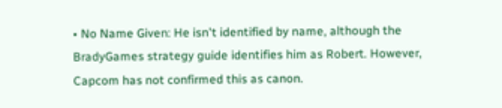• No Name Given: He isn't identified by name, although the BradyGames strategy guide identifies him as Robert. However, Capcom has not confirmed this as canon.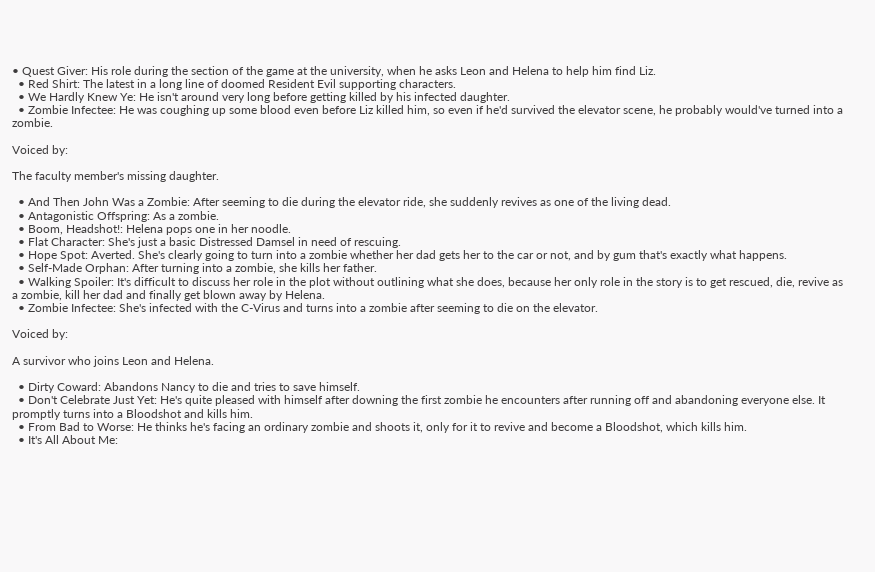• Quest Giver: His role during the section of the game at the university, when he asks Leon and Helena to help him find Liz.
  • Red Shirt: The latest in a long line of doomed Resident Evil supporting characters.
  • We Hardly Knew Ye: He isn't around very long before getting killed by his infected daughter.
  • Zombie Infectee: He was coughing up some blood even before Liz killed him, so even if he'd survived the elevator scene, he probably would've turned into a zombie.

Voiced by:

The faculty member's missing daughter.

  • And Then John Was a Zombie: After seeming to die during the elevator ride, she suddenly revives as one of the living dead.
  • Antagonistic Offspring: As a zombie.
  • Boom, Headshot!: Helena pops one in her noodle.
  • Flat Character: She's just a basic Distressed Damsel in need of rescuing.
  • Hope Spot: Averted. She's clearly going to turn into a zombie whether her dad gets her to the car or not, and by gum that's exactly what happens.
  • Self-Made Orphan: After turning into a zombie, she kills her father.
  • Walking Spoiler: It's difficult to discuss her role in the plot without outlining what she does, because her only role in the story is to get rescued, die, revive as a zombie, kill her dad and finally get blown away by Helena.
  • Zombie Infectee: She's infected with the C-Virus and turns into a zombie after seeming to die on the elevator.

Voiced by:

A survivor who joins Leon and Helena.

  • Dirty Coward: Abandons Nancy to die and tries to save himself.
  • Don't Celebrate Just Yet: He's quite pleased with himself after downing the first zombie he encounters after running off and abandoning everyone else. It promptly turns into a Bloodshot and kills him.
  • From Bad to Worse: He thinks he's facing an ordinary zombie and shoots it, only for it to revive and become a Bloodshot, which kills him.
  • It's All About Me: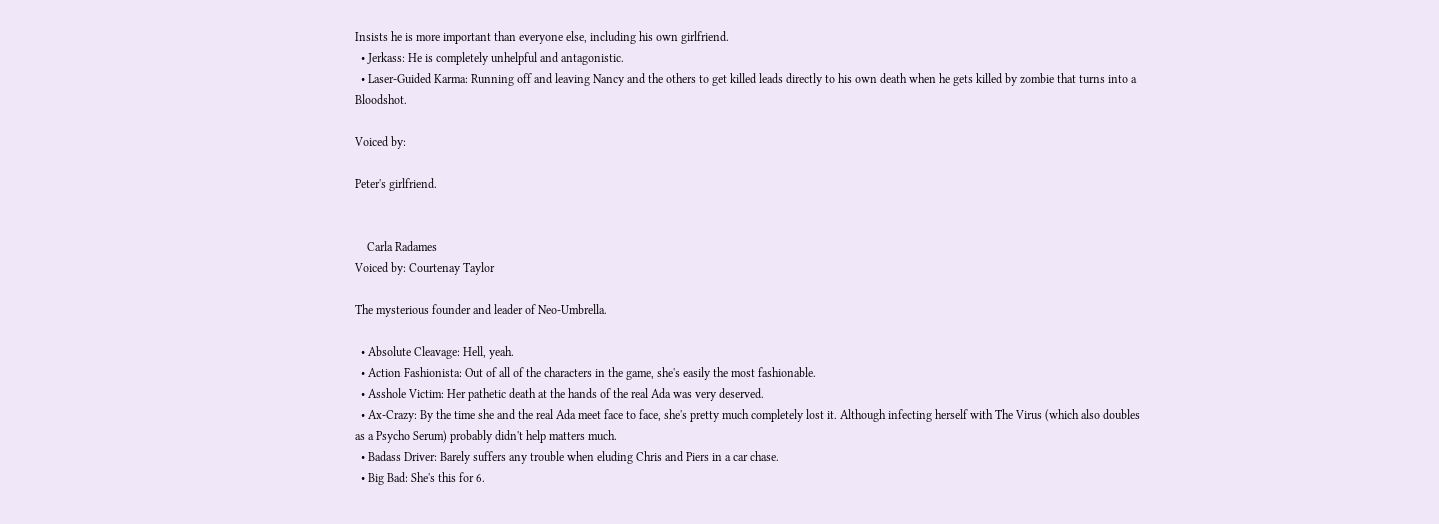Insists he is more important than everyone else, including his own girlfriend.
  • Jerkass: He is completely unhelpful and antagonistic.
  • Laser-Guided Karma: Running off and leaving Nancy and the others to get killed leads directly to his own death when he gets killed by zombie that turns into a Bloodshot.

Voiced by:

Peter's girlfriend.


    Carla Radames
Voiced by: Courtenay Taylor

The mysterious founder and leader of Neo-Umbrella.

  • Absolute Cleavage: Hell, yeah.
  • Action Fashionista: Out of all of the characters in the game, she's easily the most fashionable.
  • Asshole Victim: Her pathetic death at the hands of the real Ada was very deserved.
  • Ax-Crazy: By the time she and the real Ada meet face to face, she's pretty much completely lost it. Although infecting herself with The Virus (which also doubles as a Psycho Serum) probably didn't help matters much.
  • Badass Driver: Barely suffers any trouble when eluding Chris and Piers in a car chase.
  • Big Bad: She's this for 6.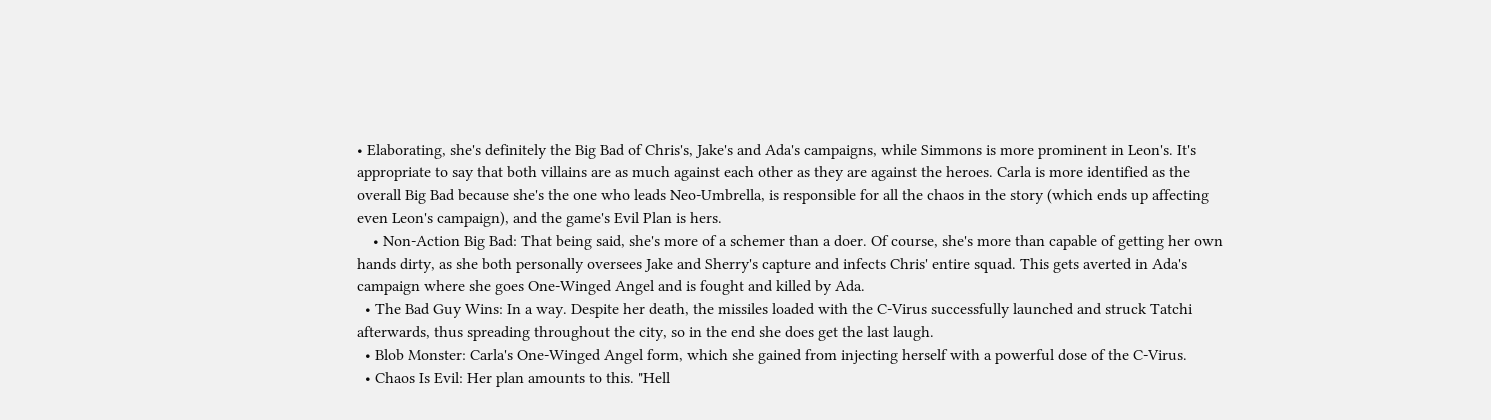• Elaborating, she's definitely the Big Bad of Chris's, Jake's and Ada's campaigns, while Simmons is more prominent in Leon's. It's appropriate to say that both villains are as much against each other as they are against the heroes. Carla is more identified as the overall Big Bad because she's the one who leads Neo-Umbrella, is responsible for all the chaos in the story (which ends up affecting even Leon's campaign), and the game's Evil Plan is hers.
    • Non-Action Big Bad: That being said, she's more of a schemer than a doer. Of course, she's more than capable of getting her own hands dirty, as she both personally oversees Jake and Sherry's capture and infects Chris' entire squad. This gets averted in Ada's campaign where she goes One-Winged Angel and is fought and killed by Ada.
  • The Bad Guy Wins: In a way. Despite her death, the missiles loaded with the C-Virus successfully launched and struck Tatchi afterwards, thus spreading throughout the city, so in the end she does get the last laugh.
  • Blob Monster: Carla's One-Winged Angel form, which she gained from injecting herself with a powerful dose of the C-Virus.
  • Chaos Is Evil: Her plan amounts to this. "Hell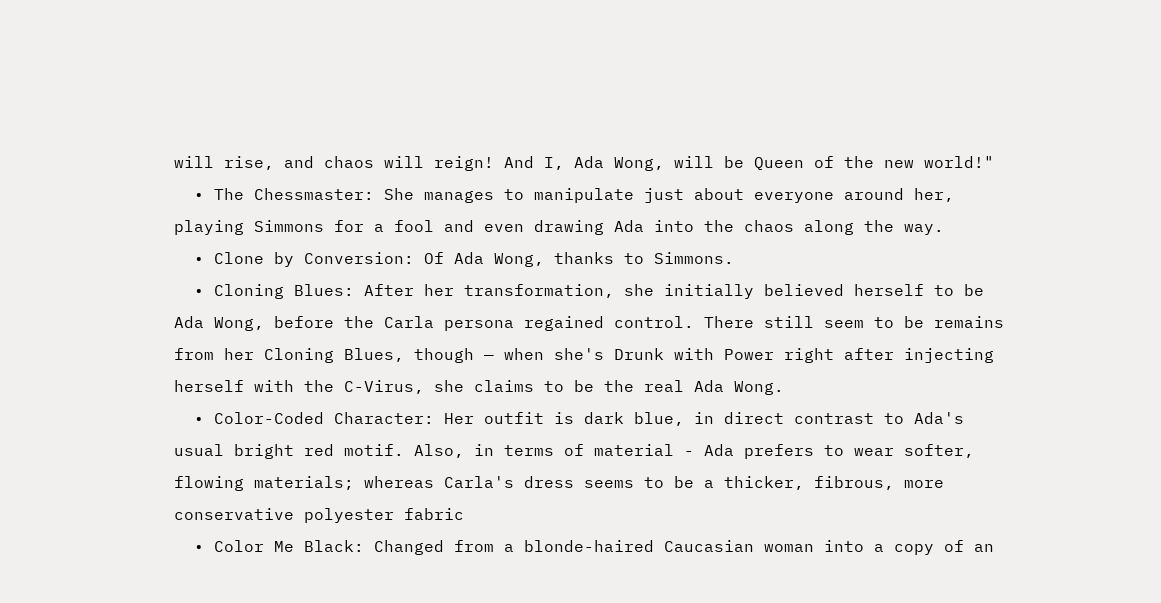will rise, and chaos will reign! And I, Ada Wong, will be Queen of the new world!"
  • The Chessmaster: She manages to manipulate just about everyone around her, playing Simmons for a fool and even drawing Ada into the chaos along the way.
  • Clone by Conversion: Of Ada Wong, thanks to Simmons.
  • Cloning Blues: After her transformation, she initially believed herself to be Ada Wong, before the Carla persona regained control. There still seem to be remains from her Cloning Blues, though — when she's Drunk with Power right after injecting herself with the C-Virus, she claims to be the real Ada Wong.
  • Color-Coded Character: Her outfit is dark blue, in direct contrast to Ada's usual bright red motif. Also, in terms of material - Ada prefers to wear softer, flowing materials; whereas Carla's dress seems to be a thicker, fibrous, more conservative polyester fabric
  • Color Me Black: Changed from a blonde-haired Caucasian woman into a copy of an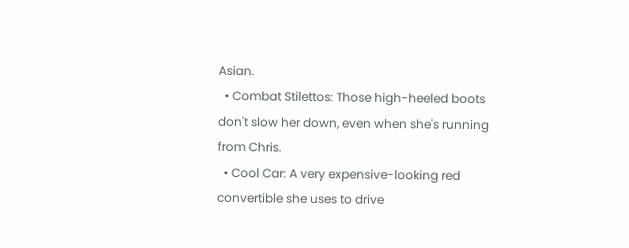Asian.
  • Combat Stilettos: Those high-heeled boots don't slow her down, even when she's running from Chris.
  • Cool Car: A very expensive-looking red convertible she uses to drive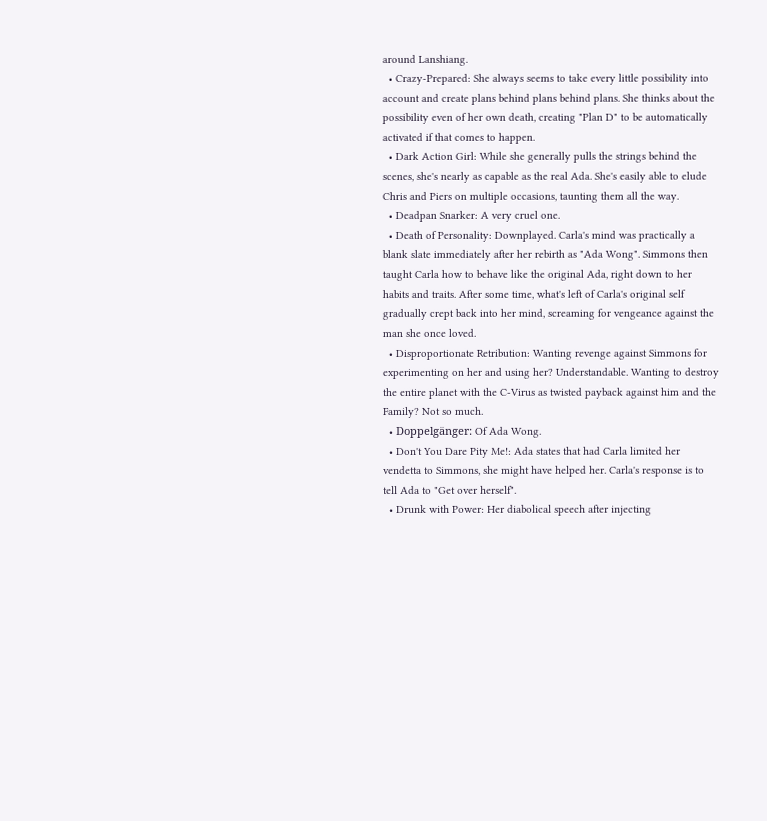around Lanshiang.
  • Crazy-Prepared: She always seems to take every little possibility into account and create plans behind plans behind plans. She thinks about the possibility even of her own death, creating "Plan D" to be automatically activated if that comes to happen.
  • Dark Action Girl: While she generally pulls the strings behind the scenes, she's nearly as capable as the real Ada. She's easily able to elude Chris and Piers on multiple occasions, taunting them all the way.
  • Deadpan Snarker: A very cruel one.
  • Death of Personality: Downplayed. Carla's mind was practically a blank slate immediately after her rebirth as "Ada Wong". Simmons then taught Carla how to behave like the original Ada, right down to her habits and traits. After some time, what's left of Carla's original self gradually crept back into her mind, screaming for vengeance against the man she once loved.
  • Disproportionate Retribution: Wanting revenge against Simmons for experimenting on her and using her? Understandable. Wanting to destroy the entire planet with the C-Virus as twisted payback against him and the Family? Not so much.
  • Doppelgänger: Of Ada Wong.
  • Don't You Dare Pity Me!: Ada states that had Carla limited her vendetta to Simmons, she might have helped her. Carla's response is to tell Ada to "Get over herself".
  • Drunk with Power: Her diabolical speech after injecting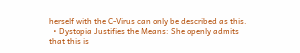herself with the C-Virus can only be described as this.
  • Dystopia Justifies the Means: She openly admits that this is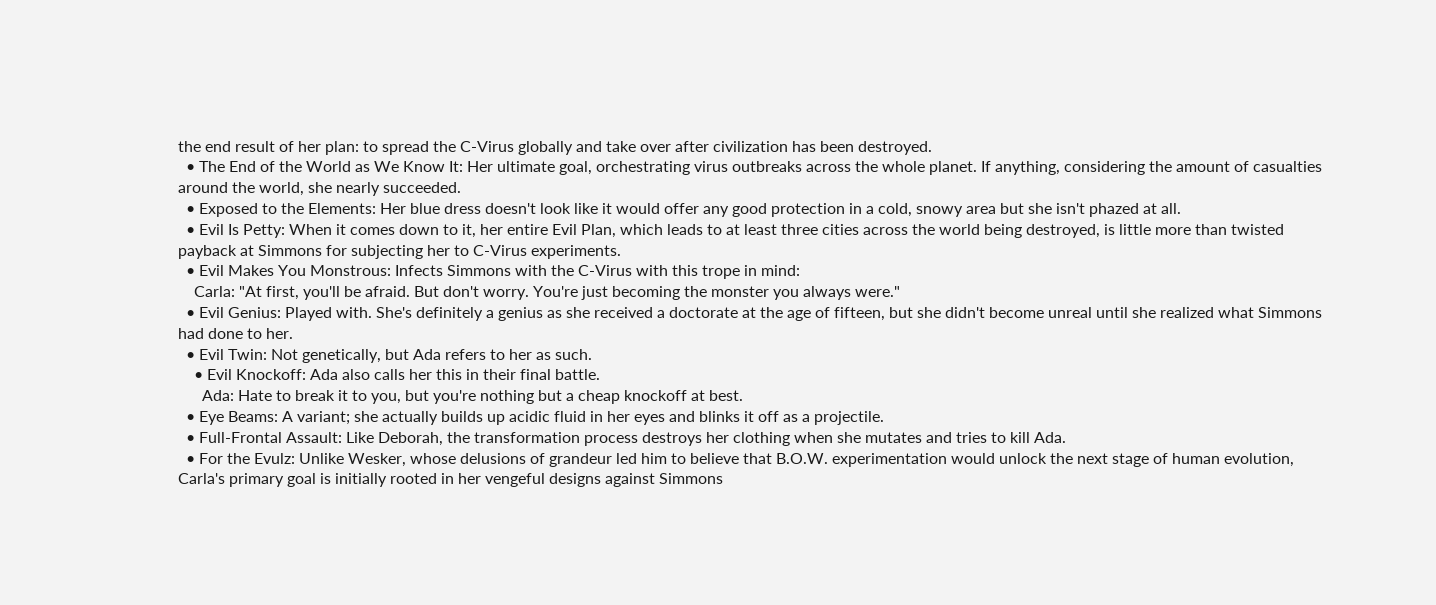the end result of her plan: to spread the C-Virus globally and take over after civilization has been destroyed.
  • The End of the World as We Know It: Her ultimate goal, orchestrating virus outbreaks across the whole planet. If anything, considering the amount of casualties around the world, she nearly succeeded.
  • Exposed to the Elements: Her blue dress doesn't look like it would offer any good protection in a cold, snowy area but she isn't phazed at all.
  • Evil Is Petty: When it comes down to it, her entire Evil Plan, which leads to at least three cities across the world being destroyed, is little more than twisted payback at Simmons for subjecting her to C-Virus experiments.
  • Evil Makes You Monstrous: Infects Simmons with the C-Virus with this trope in mind:
    Carla: "At first, you'll be afraid. But don't worry. You're just becoming the monster you always were."
  • Evil Genius: Played with. She's definitely a genius as she received a doctorate at the age of fifteen, but she didn't become unreal until she realized what Simmons had done to her.
  • Evil Twin: Not genetically, but Ada refers to her as such.
    • Evil Knockoff: Ada also calls her this in their final battle.
      Ada: Hate to break it to you, but you're nothing but a cheap knockoff at best.
  • Eye Beams: A variant; she actually builds up acidic fluid in her eyes and blinks it off as a projectile.
  • Full-Frontal Assault: Like Deborah, the transformation process destroys her clothing when she mutates and tries to kill Ada.
  • For the Evulz: Unlike Wesker, whose delusions of grandeur led him to believe that B.O.W. experimentation would unlock the next stage of human evolution, Carla's primary goal is initially rooted in her vengeful designs against Simmons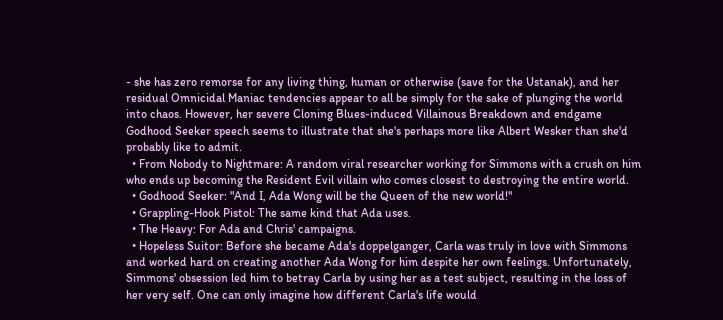- she has zero remorse for any living thing, human or otherwise (save for the Ustanak), and her residual Omnicidal Maniac tendencies appear to all be simply for the sake of plunging the world into chaos. However, her severe Cloning Blues-induced Villainous Breakdown and endgame Godhood Seeker speech seems to illustrate that she's perhaps more like Albert Wesker than she'd probably like to admit.
  • From Nobody to Nightmare: A random viral researcher working for Simmons with a crush on him who ends up becoming the Resident Evil villain who comes closest to destroying the entire world.
  • Godhood Seeker: "And I, Ada Wong will be the Queen of the new world!"
  • Grappling-Hook Pistol: The same kind that Ada uses.
  • The Heavy: For Ada and Chris' campaigns.
  • Hopeless Suitor: Before she became Ada's doppelganger, Carla was truly in love with Simmons and worked hard on creating another Ada Wong for him despite her own feelings. Unfortunately, Simmons' obsession led him to betray Carla by using her as a test subject, resulting in the loss of her very self. One can only imagine how different Carla's life would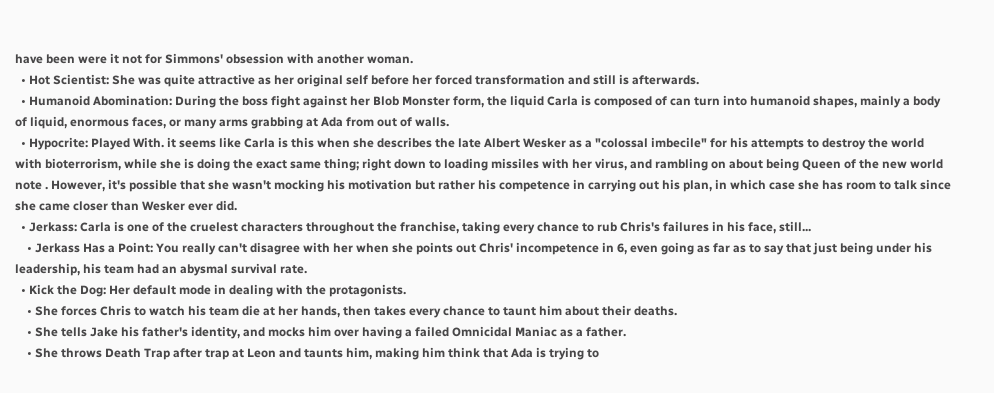have been were it not for Simmons' obsession with another woman.
  • Hot Scientist: She was quite attractive as her original self before her forced transformation and still is afterwards.
  • Humanoid Abomination: During the boss fight against her Blob Monster form, the liquid Carla is composed of can turn into humanoid shapes, mainly a body of liquid, enormous faces, or many arms grabbing at Ada from out of walls.
  • Hypocrite: Played With. it seems like Carla is this when she describes the late Albert Wesker as a "colossal imbecile" for his attempts to destroy the world with bioterrorism, while she is doing the exact same thing; right down to loading missiles with her virus, and rambling on about being Queen of the new world note . However, it's possible that she wasn't mocking his motivation but rather his competence in carrying out his plan, in which case she has room to talk since she came closer than Wesker ever did.
  • Jerkass: Carla is one of the cruelest characters throughout the franchise, taking every chance to rub Chris's failures in his face, still...
    • Jerkass Has a Point: You really can't disagree with her when she points out Chris' incompetence in 6, even going as far as to say that just being under his leadership, his team had an abysmal survival rate.
  • Kick the Dog: Her default mode in dealing with the protagonists.
    • She forces Chris to watch his team die at her hands, then takes every chance to taunt him about their deaths.
    • She tells Jake his father's identity, and mocks him over having a failed Omnicidal Maniac as a father.
    • She throws Death Trap after trap at Leon and taunts him, making him think that Ada is trying to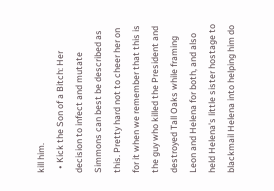kill him.
  • Kick the Son of a Bitch: Her decision to infect and mutate Simmons can best be described as this. Pretty hard not to cheer her on for it when we remember that this is the guy who killed the President and destroyed Tall Oaks while framing Leon and Helena for both, and also held Helena's little sister hostage to blackmail Helena into helping him do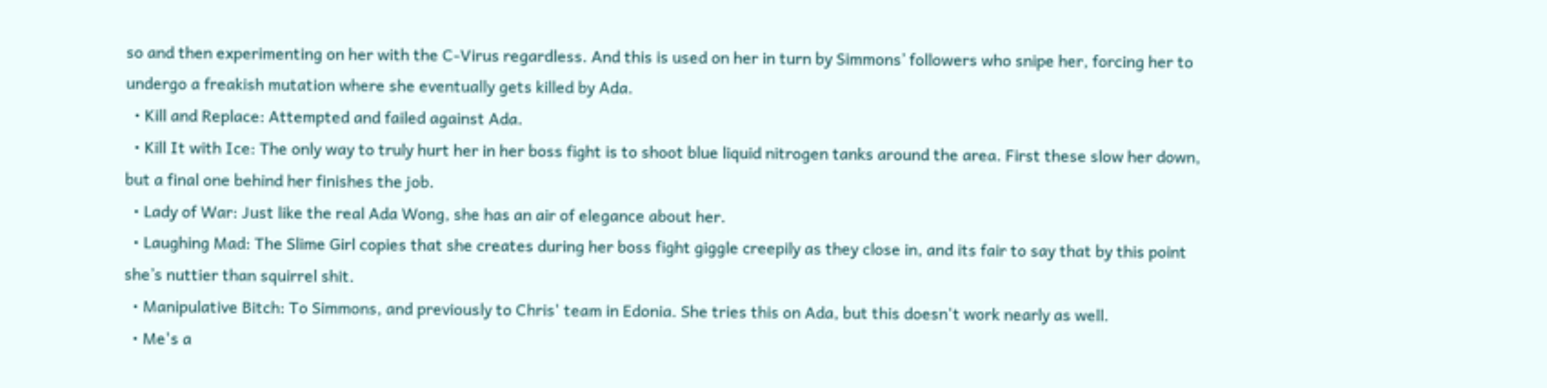so and then experimenting on her with the C-Virus regardless. And this is used on her in turn by Simmons’ followers who snipe her, forcing her to undergo a freakish mutation where she eventually gets killed by Ada.
  • Kill and Replace: Attempted and failed against Ada.
  • Kill It with Ice: The only way to truly hurt her in her boss fight is to shoot blue liquid nitrogen tanks around the area. First these slow her down, but a final one behind her finishes the job.
  • Lady of War: Just like the real Ada Wong, she has an air of elegance about her.
  • Laughing Mad: The Slime Girl copies that she creates during her boss fight giggle creepily as they close in, and its fair to say that by this point she’s nuttier than squirrel shit.
  • Manipulative Bitch: To Simmons, and previously to Chris' team in Edonia. She tries this on Ada, but this doesn't work nearly as well.
  • Me's a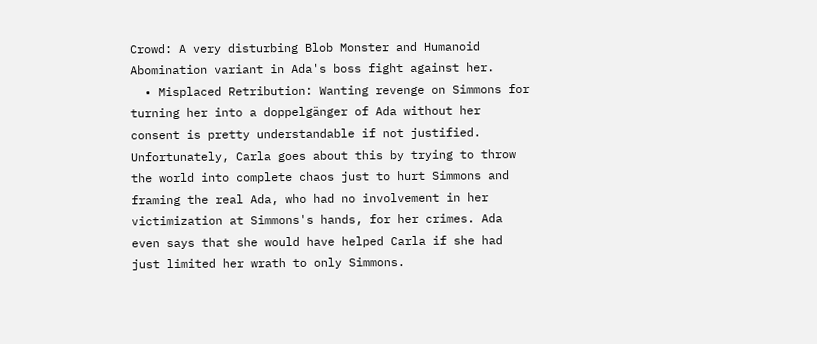Crowd: A very disturbing Blob Monster and Humanoid Abomination variant in Ada's boss fight against her.
  • Misplaced Retribution: Wanting revenge on Simmons for turning her into a doppelgänger of Ada without her consent is pretty understandable if not justified. Unfortunately, Carla goes about this by trying to throw the world into complete chaos just to hurt Simmons and framing the real Ada, who had no involvement in her victimization at Simmons's hands, for her crimes. Ada even says that she would have helped Carla if she had just limited her wrath to only Simmons.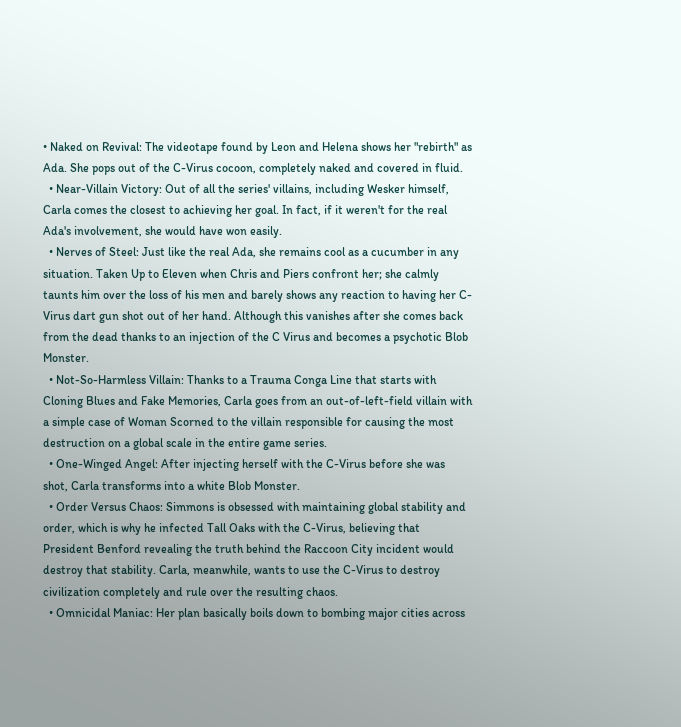• Naked on Revival: The videotape found by Leon and Helena shows her "rebirth" as Ada. She pops out of the C-Virus cocoon, completely naked and covered in fluid.
  • Near-Villain Victory: Out of all the series' villains, including Wesker himself, Carla comes the closest to achieving her goal. In fact, if it weren't for the real Ada's involvement, she would have won easily.
  • Nerves of Steel: Just like the real Ada, she remains cool as a cucumber in any situation. Taken Up to Eleven when Chris and Piers confront her; she calmly taunts him over the loss of his men and barely shows any reaction to having her C-Virus dart gun shot out of her hand. Although this vanishes after she comes back from the dead thanks to an injection of the C Virus and becomes a psychotic Blob Monster.
  • Not-So-Harmless Villain: Thanks to a Trauma Conga Line that starts with Cloning Blues and Fake Memories, Carla goes from an out-of-left-field villain with a simple case of Woman Scorned to the villain responsible for causing the most destruction on a global scale in the entire game series.
  • One-Winged Angel: After injecting herself with the C-Virus before she was shot, Carla transforms into a white Blob Monster.
  • Order Versus Chaos: Simmons is obsessed with maintaining global stability and order, which is why he infected Tall Oaks with the C-Virus, believing that President Benford revealing the truth behind the Raccoon City incident would destroy that stability. Carla, meanwhile, wants to use the C-Virus to destroy civilization completely and rule over the resulting chaos.
  • Omnicidal Maniac: Her plan basically boils down to bombing major cities across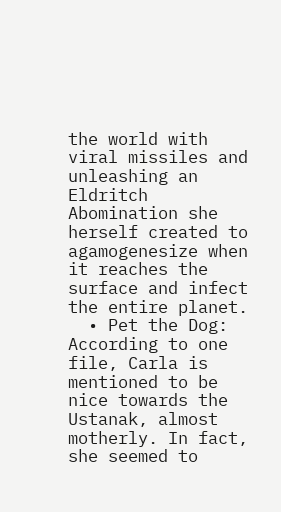the world with viral missiles and unleashing an Eldritch Abomination she herself created to agamogenesize when it reaches the surface and infect the entire planet.
  • Pet the Dog: According to one file, Carla is mentioned to be nice towards the Ustanak, almost motherly. In fact, she seemed to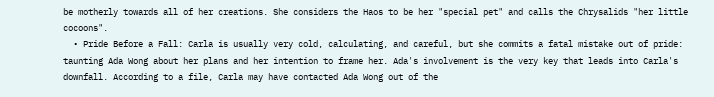be motherly towards all of her creations. She considers the Haos to be her "special pet" and calls the Chrysalids "her little cocoons".
  • Pride Before a Fall: Carla is usually very cold, calculating, and careful, but she commits a fatal mistake out of pride: taunting Ada Wong about her plans and her intention to frame her. Ada's involvement is the very key that leads into Carla's downfall. According to a file, Carla may have contacted Ada Wong out of the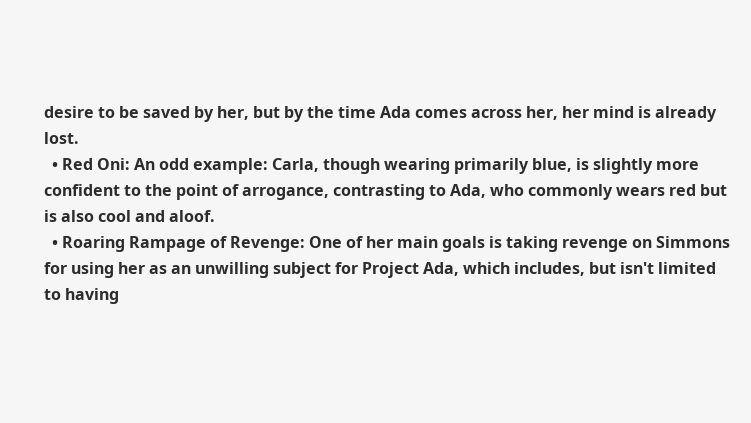desire to be saved by her, but by the time Ada comes across her, her mind is already lost.
  • Red Oni: An odd example: Carla, though wearing primarily blue, is slightly more confident to the point of arrogance, contrasting to Ada, who commonly wears red but is also cool and aloof.
  • Roaring Rampage of Revenge: One of her main goals is taking revenge on Simmons for using her as an unwilling subject for Project Ada, which includes, but isn't limited to having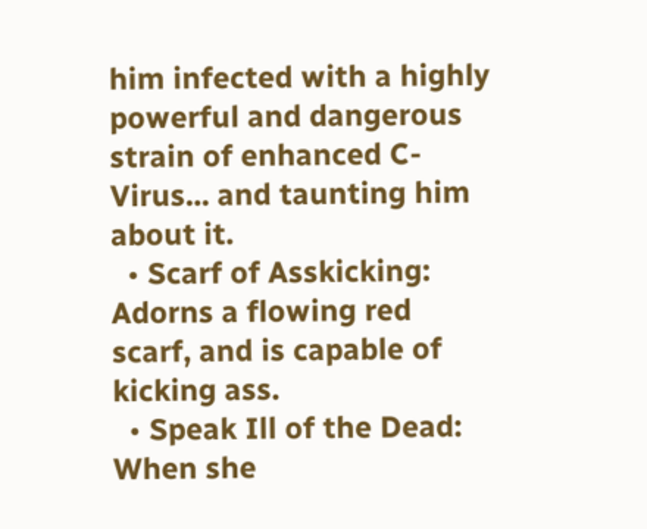him infected with a highly powerful and dangerous strain of enhanced C-Virus... and taunting him about it.
  • Scarf of Asskicking: Adorns a flowing red scarf, and is capable of kicking ass.
  • Speak Ill of the Dead: When she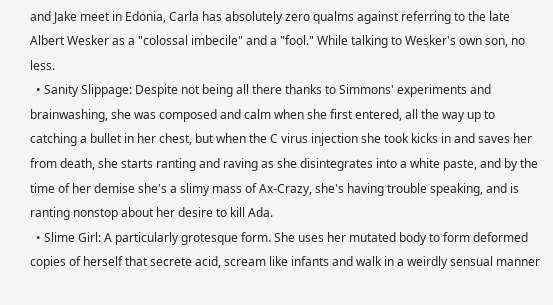and Jake meet in Edonia, Carla has absolutely zero qualms against referring to the late Albert Wesker as a "colossal imbecile" and a "fool." While talking to Wesker's own son, no less.
  • Sanity Slippage: Despite not being all there thanks to Simmons' experiments and brainwashing, she was composed and calm when she first entered, all the way up to catching a bullet in her chest, but when the C virus injection she took kicks in and saves her from death, she starts ranting and raving as she disintegrates into a white paste, and by the time of her demise she's a slimy mass of Ax-Crazy, she's having trouble speaking, and is ranting nonstop about her desire to kill Ada.
  • Slime Girl: A particularly grotesque form. She uses her mutated body to form deformed copies of herself that secrete acid, scream like infants and walk in a weirdly sensual manner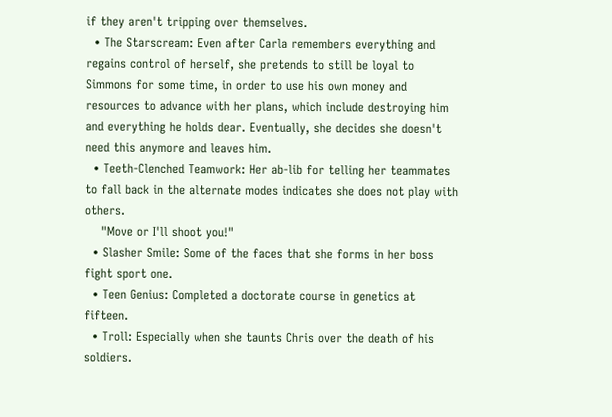if they aren't tripping over themselves.
  • The Starscream: Even after Carla remembers everything and regains control of herself, she pretends to still be loyal to Simmons for some time, in order to use his own money and resources to advance with her plans, which include destroying him and everything he holds dear. Eventually, she decides she doesn't need this anymore and leaves him.
  • Teeth-Clenched Teamwork: Her ab-lib for telling her teammates to fall back in the alternate modes indicates she does not play with others.
    "Move or I'll shoot you!"
  • Slasher Smile: Some of the faces that she forms in her boss fight sport one.
  • Teen Genius: Completed a doctorate course in genetics at fifteen.
  • Troll: Especially when she taunts Chris over the death of his soldiers.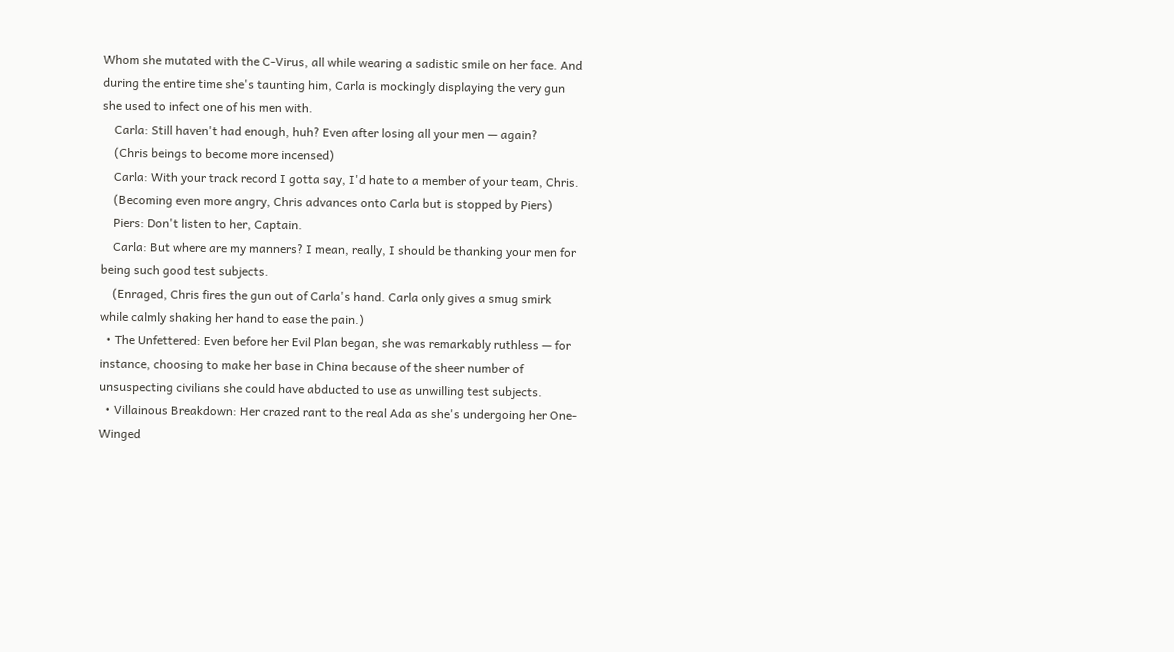Whom she mutated with the C-Virus, all while wearing a sadistic smile on her face. And during the entire time she's taunting him, Carla is mockingly displaying the very gun she used to infect one of his men with.
    Carla: Still haven't had enough, huh? Even after losing all your men — again?
    (Chris beings to become more incensed)
    Carla: With your track record I gotta say, I'd hate to a member of your team, Chris.
    (Becoming even more angry, Chris advances onto Carla but is stopped by Piers)
    Piers: Don't listen to her, Captain.
    Carla: But where are my manners? I mean, really, I should be thanking your men for being such good test subjects.
    (Enraged, Chris fires the gun out of Carla's hand. Carla only gives a smug smirk while calmly shaking her hand to ease the pain.)
  • The Unfettered: Even before her Evil Plan began, she was remarkably ruthless — for instance, choosing to make her base in China because of the sheer number of unsuspecting civilians she could have abducted to use as unwilling test subjects.
  • Villainous Breakdown: Her crazed rant to the real Ada as she's undergoing her One-Winged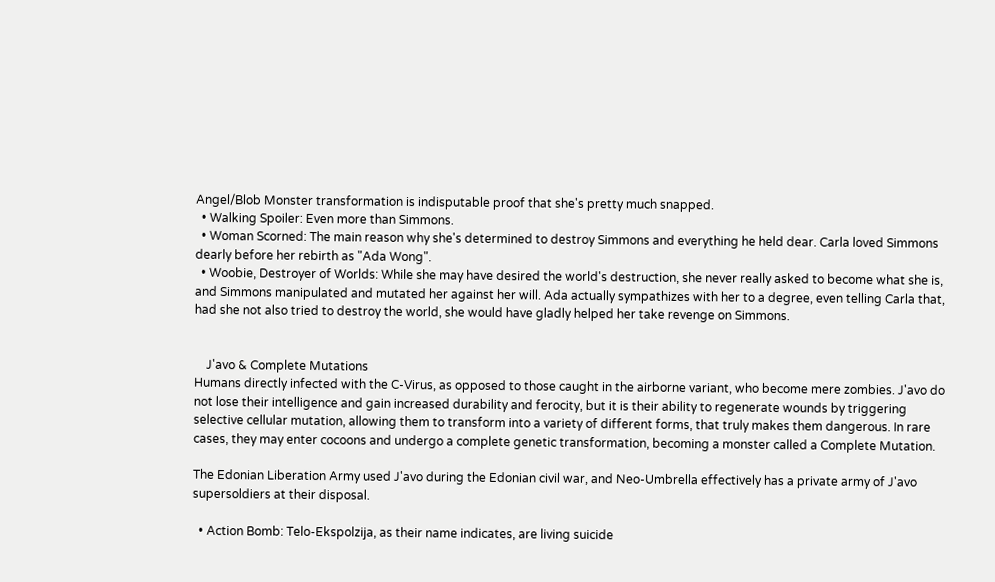Angel/Blob Monster transformation is indisputable proof that she's pretty much snapped.
  • Walking Spoiler: Even more than Simmons.
  • Woman Scorned: The main reason why she's determined to destroy Simmons and everything he held dear. Carla loved Simmons dearly before her rebirth as "Ada Wong".
  • Woobie, Destroyer of Worlds: While she may have desired the world's destruction, she never really asked to become what she is, and Simmons manipulated and mutated her against her will. Ada actually sympathizes with her to a degree, even telling Carla that, had she not also tried to destroy the world, she would have gladly helped her take revenge on Simmons.


    J'avo & Complete Mutations
Humans directly infected with the C-Virus, as opposed to those caught in the airborne variant, who become mere zombies. J'avo do not lose their intelligence and gain increased durability and ferocity, but it is their ability to regenerate wounds by triggering selective cellular mutation, allowing them to transform into a variety of different forms, that truly makes them dangerous. In rare cases, they may enter cocoons and undergo a complete genetic transformation, becoming a monster called a Complete Mutation.

The Edonian Liberation Army used J'avo during the Edonian civil war, and Neo-Umbrella effectively has a private army of J'avo supersoldiers at their disposal.

  • Action Bomb: Telo-Ekspolzija, as their name indicates, are living suicide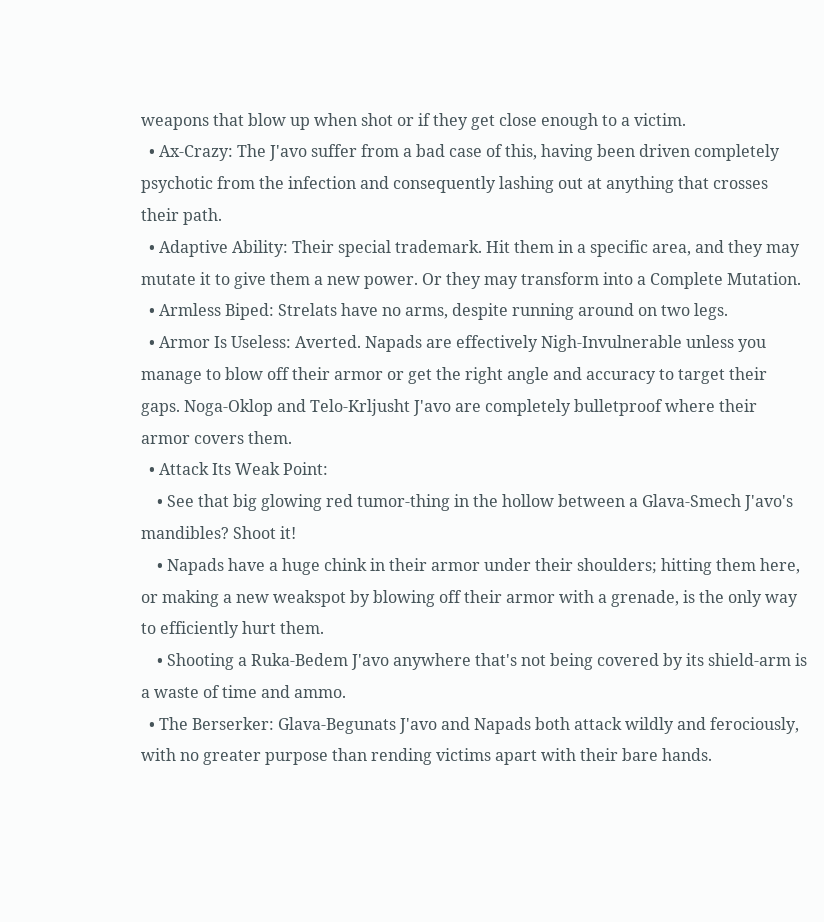weapons that blow up when shot or if they get close enough to a victim.
  • Ax-Crazy: The J'avo suffer from a bad case of this, having been driven completely psychotic from the infection and consequently lashing out at anything that crosses their path.
  • Adaptive Ability: Their special trademark. Hit them in a specific area, and they may mutate it to give them a new power. Or they may transform into a Complete Mutation.
  • Armless Biped: Strelats have no arms, despite running around on two legs.
  • Armor Is Useless: Averted. Napads are effectively Nigh-Invulnerable unless you manage to blow off their armor or get the right angle and accuracy to target their gaps. Noga-Oklop and Telo-Krljusht J'avo are completely bulletproof where their armor covers them.
  • Attack Its Weak Point:
    • See that big glowing red tumor-thing in the hollow between a Glava-Smech J'avo's mandibles? Shoot it!
    • Napads have a huge chink in their armor under their shoulders; hitting them here, or making a new weakspot by blowing off their armor with a grenade, is the only way to efficiently hurt them.
    • Shooting a Ruka-Bedem J'avo anywhere that's not being covered by its shield-arm is a waste of time and ammo.
  • The Berserker: Glava-Begunats J'avo and Napads both attack wildly and ferociously, with no greater purpose than rending victims apart with their bare hands.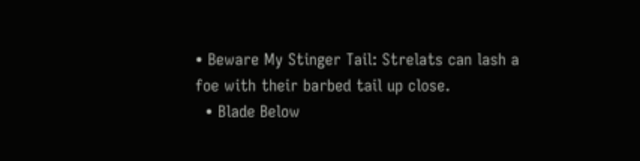• Beware My Stinger Tail: Strelats can lash a foe with their barbed tail up close.
  • Blade Below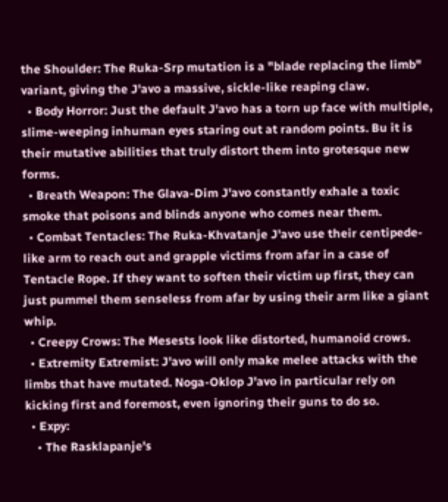the Shoulder: The Ruka-Srp mutation is a "blade replacing the limb" variant, giving the J'avo a massive, sickle-like reaping claw.
  • Body Horror: Just the default J'avo has a torn up face with multiple, slime-weeping inhuman eyes staring out at random points. Bu it is their mutative abilities that truly distort them into grotesque new forms.
  • Breath Weapon: The Glava-Dim J'avo constantly exhale a toxic smoke that poisons and blinds anyone who comes near them.
  • Combat Tentacles: The Ruka-Khvatanje J'avo use their centipede-like arm to reach out and grapple victims from afar in a case of Tentacle Rope. If they want to soften their victim up first, they can just pummel them senseless from afar by using their arm like a giant whip.
  • Creepy Crows: The Mesests look like distorted, humanoid crows.
  • Extremity Extremist: J'avo will only make melee attacks with the limbs that have mutated. Noga-Oklop J'avo in particular rely on kicking first and foremost, even ignoring their guns to do so.
  • Expy:
    • The Rasklapanje's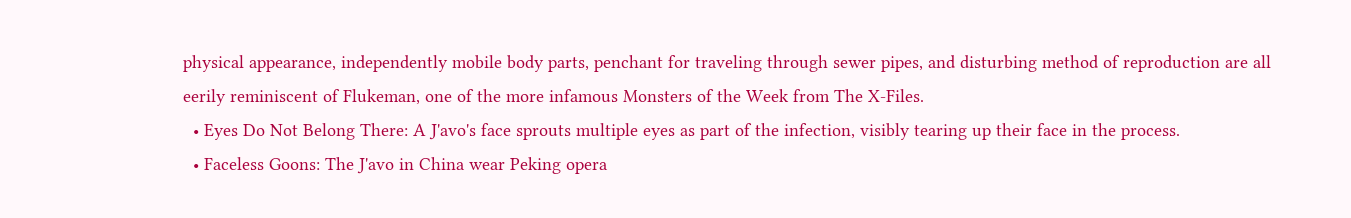physical appearance, independently mobile body parts, penchant for traveling through sewer pipes, and disturbing method of reproduction are all eerily reminiscent of Flukeman, one of the more infamous Monsters of the Week from The X-Files.
  • Eyes Do Not Belong There: A J'avo's face sprouts multiple eyes as part of the infection, visibly tearing up their face in the process.
  • Faceless Goons: The J'avo in China wear Peking opera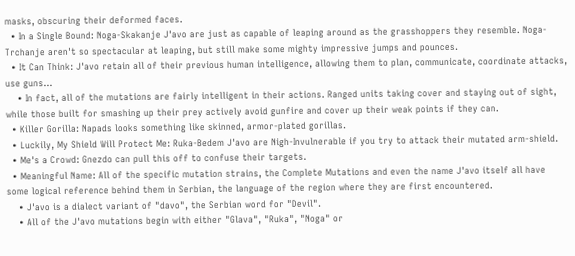masks, obscuring their deformed faces.
  • In a Single Bound: Noga-Skakanje J'avo are just as capable of leaping around as the grasshoppers they resemble. Noga-Trchanje aren't so spectacular at leaping, but still make some mighty impressive jumps and pounces.
  • It Can Think: J'avo retain all of their previous human intelligence, allowing them to plan, communicate, coordinate attacks, use guns...
    • In fact, all of the mutations are fairly intelligent in their actions. Ranged units taking cover and staying out of sight, while those built for smashing up their prey actively avoid gunfire and cover up their weak points if they can.
  • Killer Gorilla: Napads looks something like skinned, armor-plated gorillas.
  • Luckily, My Shield Will Protect Me: Ruka-Bedem J'avo are Nigh-Invulnerable if you try to attack their mutated arm-shield.
  • Me's a Crowd: Gnezdo can pull this off to confuse their targets.
  • Meaningful Name: All of the specific mutation strains, the Complete Mutations and even the name J'avo itself all have some logical reference behind them in Serbian, the language of the region where they are first encountered.
    • J'avo is a dialect variant of "davo", the Serbian word for "Devil".
    • All of the J'avo mutations begin with either "Glava", "Ruka", "Noga" or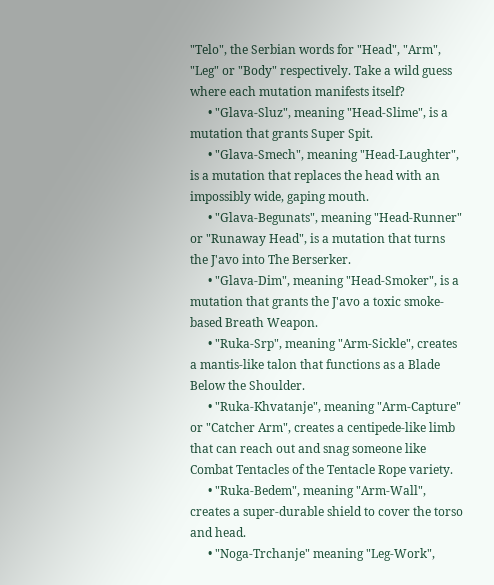"Telo", the Serbian words for "Head", "Arm", "Leg" or "Body" respectively. Take a wild guess where each mutation manifests itself?
      • "Glava-Sluz", meaning "Head-Slime", is a mutation that grants Super Spit.
      • "Glava-Smech", meaning "Head-Laughter", is a mutation that replaces the head with an impossibly wide, gaping mouth.
      • "Glava-Begunats", meaning "Head-Runner" or "Runaway Head", is a mutation that turns the J'avo into The Berserker.
      • "Glava-Dim", meaning "Head-Smoker", is a mutation that grants the J'avo a toxic smoke-based Breath Weapon.
      • "Ruka-Srp", meaning "Arm-Sickle", creates a mantis-like talon that functions as a Blade Below the Shoulder.
      • "Ruka-Khvatanje", meaning "Arm-Capture" or "Catcher Arm", creates a centipede-like limb that can reach out and snag someone like Combat Tentacles of the Tentacle Rope variety.
      • "Ruka-Bedem", meaning "Arm-Wall", creates a super-durable shield to cover the torso and head.
      • "Noga-Trchanje" meaning "Leg-Work",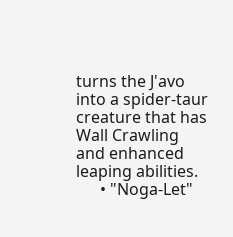turns the J'avo into a spider-taur creature that has Wall Crawling and enhanced leaping abilities.
      • "Noga-Let"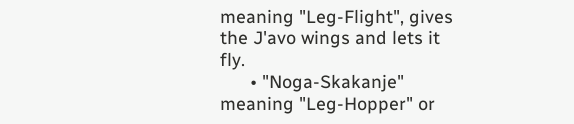meaning "Leg-Flight", gives the J'avo wings and lets it fly.
      • "Noga-Skakanje" meaning "Leg-Hopper" or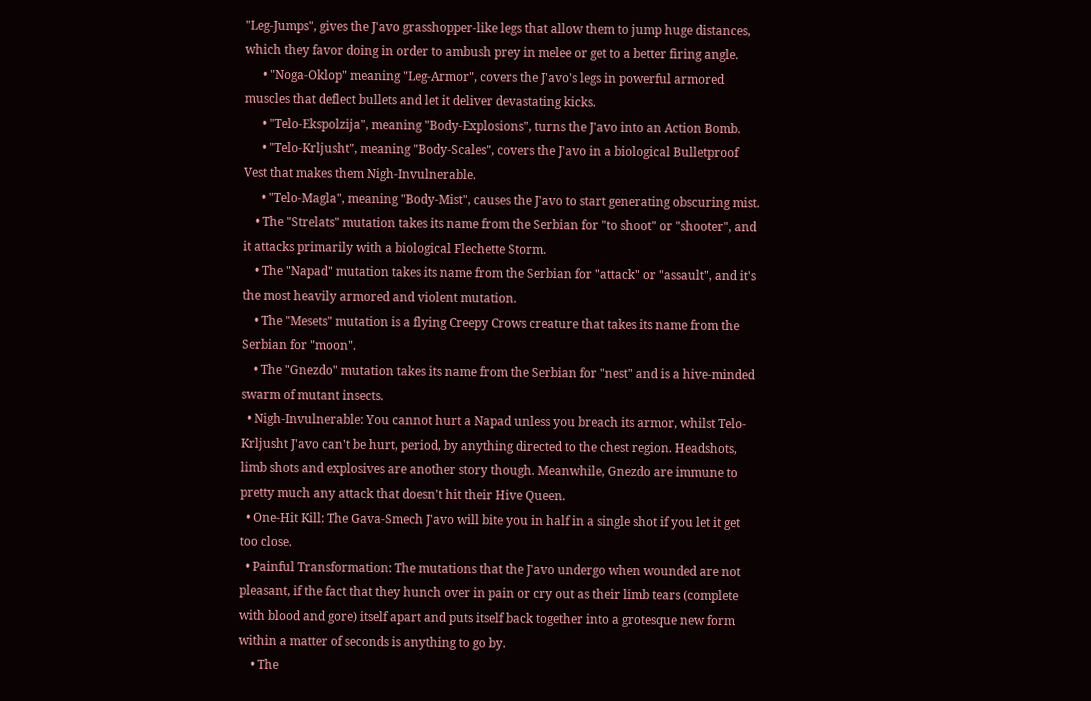"Leg-Jumps", gives the J'avo grasshopper-like legs that allow them to jump huge distances, which they favor doing in order to ambush prey in melee or get to a better firing angle.
      • "Noga-Oklop" meaning "Leg-Armor", covers the J'avo's legs in powerful armored muscles that deflect bullets and let it deliver devastating kicks.
      • "Telo-Ekspolzija", meaning "Body-Explosions", turns the J'avo into an Action Bomb.
      • "Telo-Krljusht", meaning "Body-Scales", covers the J'avo in a biological Bulletproof Vest that makes them Nigh-Invulnerable.
      • "Telo-Magla", meaning "Body-Mist", causes the J'avo to start generating obscuring mist.
    • The "Strelats" mutation takes its name from the Serbian for "to shoot" or "shooter", and it attacks primarily with a biological Flechette Storm.
    • The "Napad" mutation takes its name from the Serbian for "attack" or "assault", and it's the most heavily armored and violent mutation.
    • The "Mesets" mutation is a flying Creepy Crows creature that takes its name from the Serbian for "moon".
    • The "Gnezdo" mutation takes its name from the Serbian for "nest" and is a hive-minded swarm of mutant insects.
  • Nigh-Invulnerable: You cannot hurt a Napad unless you breach its armor, whilst Telo-Krljusht J'avo can't be hurt, period, by anything directed to the chest region. Headshots, limb shots and explosives are another story though. Meanwhile, Gnezdo are immune to pretty much any attack that doesn't hit their Hive Queen.
  • One-Hit Kill: The Gava-Smech J'avo will bite you in half in a single shot if you let it get too close.
  • Painful Transformation: The mutations that the J'avo undergo when wounded are not pleasant, if the fact that they hunch over in pain or cry out as their limb tears (complete with blood and gore) itself apart and puts itself back together into a grotesque new form within a matter of seconds is anything to go by.
    • The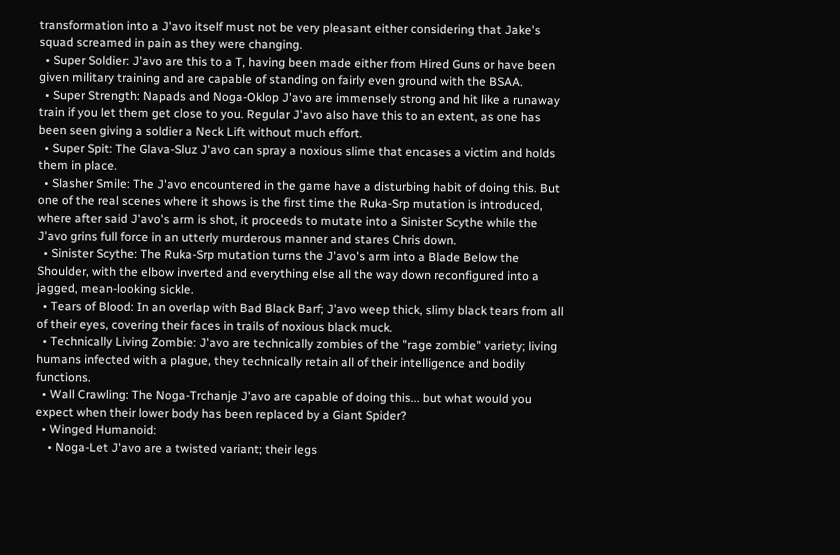transformation into a J'avo itself must not be very pleasant either considering that Jake's squad screamed in pain as they were changing.
  • Super Soldier: J'avo are this to a T, having been made either from Hired Guns or have been given military training and are capable of standing on fairly even ground with the BSAA.
  • Super Strength: Napads and Noga-Oklop J'avo are immensely strong and hit like a runaway train if you let them get close to you. Regular J'avo also have this to an extent, as one has been seen giving a soldier a Neck Lift without much effort.
  • Super Spit: The Glava-Sluz J'avo can spray a noxious slime that encases a victim and holds them in place.
  • Slasher Smile: The J'avo encountered in the game have a disturbing habit of doing this. But one of the real scenes where it shows is the first time the Ruka-Srp mutation is introduced, where after said J'avo's arm is shot, it proceeds to mutate into a Sinister Scythe while the J'avo grins full force in an utterly murderous manner and stares Chris down.
  • Sinister Scythe: The Ruka-Srp mutation turns the J'avo's arm into a Blade Below the Shoulder, with the elbow inverted and everything else all the way down reconfigured into a jagged, mean-looking sickle.
  • Tears of Blood: In an overlap with Bad Black Barf; J'avo weep thick, slimy black tears from all of their eyes, covering their faces in trails of noxious black muck.
  • Technically Living Zombie: J'avo are technically zombies of the "rage zombie" variety; living humans infected with a plague, they technically retain all of their intelligence and bodily functions.
  • Wall Crawling: The Noga-Trchanje J'avo are capable of doing this... but what would you expect when their lower body has been replaced by a Giant Spider?
  • Winged Humanoid:
    • Noga-Let J'avo are a twisted variant; their legs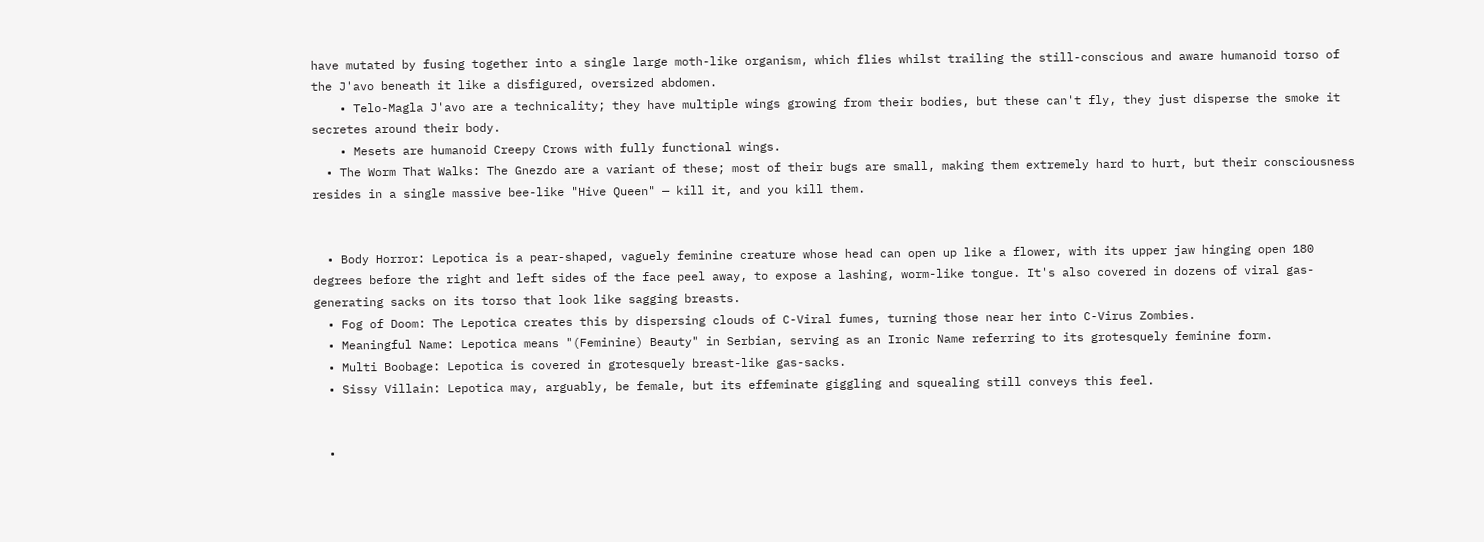have mutated by fusing together into a single large moth-like organism, which flies whilst trailing the still-conscious and aware humanoid torso of the J'avo beneath it like a disfigured, oversized abdomen.
    • Telo-Magla J'avo are a technicality; they have multiple wings growing from their bodies, but these can't fly, they just disperse the smoke it secretes around their body.
    • Mesets are humanoid Creepy Crows with fully functional wings.
  • The Worm That Walks: The Gnezdo are a variant of these; most of their bugs are small, making them extremely hard to hurt, but their consciousness resides in a single massive bee-like "Hive Queen" — kill it, and you kill them.


  • Body Horror: Lepotica is a pear-shaped, vaguely feminine creature whose head can open up like a flower, with its upper jaw hinging open 180 degrees before the right and left sides of the face peel away, to expose a lashing, worm-like tongue. It's also covered in dozens of viral gas-generating sacks on its torso that look like sagging breasts.
  • Fog of Doom: The Lepotica creates this by dispersing clouds of C-Viral fumes, turning those near her into C-Virus Zombies.
  • Meaningful Name: Lepotica means "(Feminine) Beauty" in Serbian, serving as an Ironic Name referring to its grotesquely feminine form.
  • Multi Boobage: Lepotica is covered in grotesquely breast-like gas-sacks.
  • Sissy Villain: Lepotica may, arguably, be female, but its effeminate giggling and squealing still conveys this feel.


  •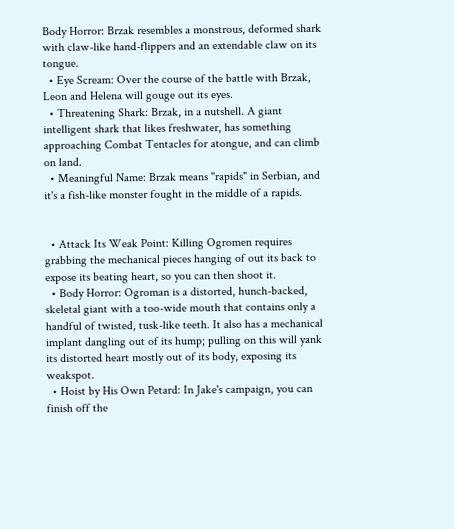Body Horror: Brzak resembles a monstrous, deformed shark with claw-like hand-flippers and an extendable claw on its tongue.
  • Eye Scream: Over the course of the battle with Brzak, Leon and Helena will gouge out its eyes.
  • Threatening Shark: Brzak, in a nutshell. A giant intelligent shark that likes freshwater, has something approaching Combat Tentacles for atongue, and can climb on land.
  • Meaningful Name: Brzak means "rapids" in Serbian, and it's a fish-like monster fought in the middle of a rapids.


  • Attack Its Weak Point: Killing Ogromen requires grabbing the mechanical pieces hanging of out its back to expose its beating heart, so you can then shoot it.
  • Body Horror: Ogroman is a distorted, hunch-backed, skeletal giant with a too-wide mouth that contains only a handful of twisted, tusk-like teeth. It also has a mechanical implant dangling out of its hump; pulling on this will yank its distorted heart mostly out of its body, exposing its weakspot.
  • Hoist by His Own Petard: In Jake's campaign, you can finish off the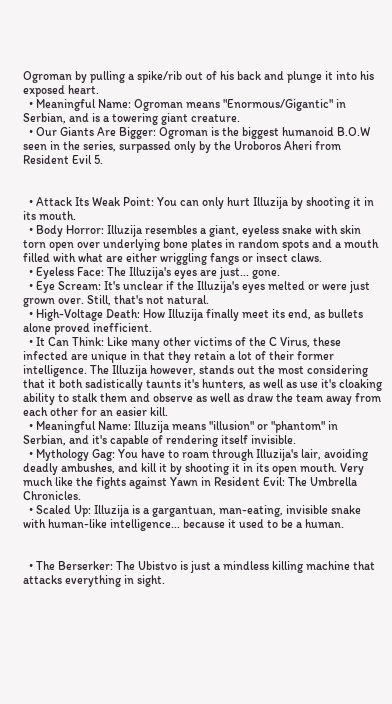Ogroman by pulling a spike/rib out of his back and plunge it into his exposed heart.
  • Meaningful Name: Ogroman means "Enormous/Gigantic" in Serbian, and is a towering giant creature.
  • Our Giants Are Bigger: Ogroman is the biggest humanoid B.O.W seen in the series, surpassed only by the Uroboros Aheri from Resident Evil 5.


  • Attack Its Weak Point: You can only hurt Illuzija by shooting it in its mouth.
  • Body Horror: Illuzija resembles a giant, eyeless snake with skin torn open over underlying bone plates in random spots and a mouth filled with what are either wriggling fangs or insect claws.
  • Eyeless Face: The Illuzija's eyes are just... gone.
  • Eye Scream: It's unclear if the Illuzija's eyes melted or were just grown over. Still, that's not natural.
  • High-Voltage Death: How Illuzija finally meet its end, as bullets alone proved inefficient.
  • It Can Think: Like many other victims of the C Virus, these infected are unique in that they retain a lot of their former intelligence. The Illuzija however, stands out the most considering that it both sadistically taunts it's hunters, as well as use it's cloaking ability to stalk them and observe as well as draw the team away from each other for an easier kill.
  • Meaningful Name: Illuzija means "illusion" or "phantom" in Serbian, and it's capable of rendering itself invisible.
  • Mythology Gag: You have to roam through Illuzija's lair, avoiding deadly ambushes, and kill it by shooting it in its open mouth. Very much like the fights against Yawn in Resident Evil: The Umbrella Chronicles.
  • Scaled Up: Illuzija is a gargantuan, man-eating, invisible snake with human-like intelligence... because it used to be a human.


  • The Berserker: The Ubistvo is just a mindless killing machine that attacks everything in sight.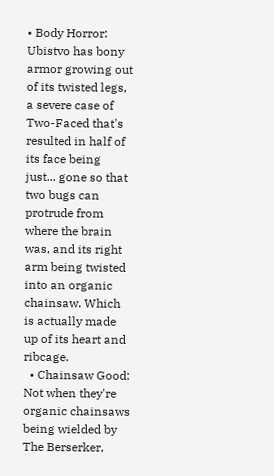• Body Horror: Ubistvo has bony armor growing out of its twisted legs, a severe case of Two-Faced that's resulted in half of its face being just... gone so that two bugs can protrude from where the brain was, and its right arm being twisted into an organic chainsaw. Which is actually made up of its heart and ribcage.
  • Chainsaw Good: Not when they're organic chainsaws being wielded by The Berserker,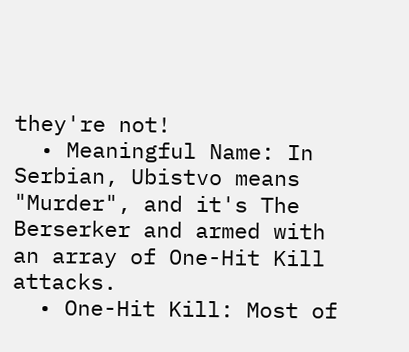they're not!
  • Meaningful Name: In Serbian, Ubistvo means "Murder", and it's The Berserker and armed with an array of One-Hit Kill attacks.
  • One-Hit Kill: Most of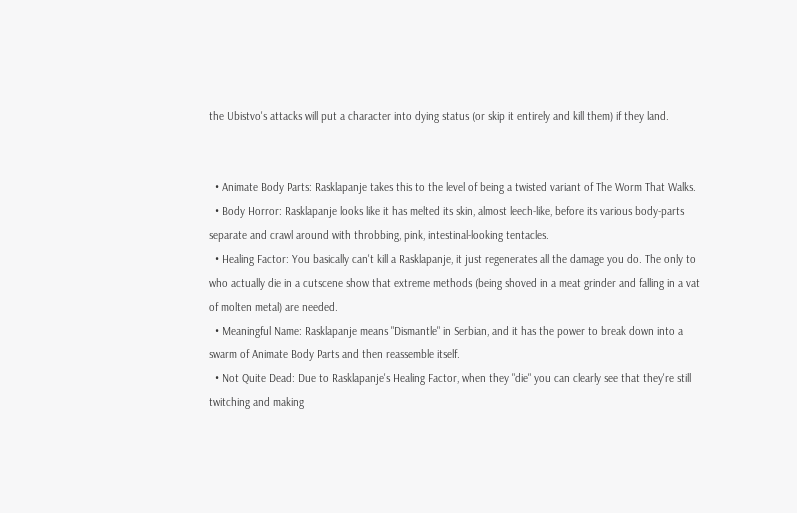the Ubistvo's attacks will put a character into dying status (or skip it entirely and kill them) if they land.


  • Animate Body Parts: Rasklapanje takes this to the level of being a twisted variant of The Worm That Walks.
  • Body Horror: Rasklapanje looks like it has melted its skin, almost leech-like, before its various body-parts separate and crawl around with throbbing, pink, intestinal-looking tentacles.
  • Healing Factor: You basically can't kill a Rasklapanje, it just regenerates all the damage you do. The only to who actually die in a cutscene show that extreme methods (being shoved in a meat grinder and falling in a vat of molten metal) are needed.
  • Meaningful Name: Rasklapanje means "Dismantle" in Serbian, and it has the power to break down into a swarm of Animate Body Parts and then reassemble itself.
  • Not Quite Dead: Due to Rasklapanje's Healing Factor, when they "die" you can clearly see that they're still twitching and making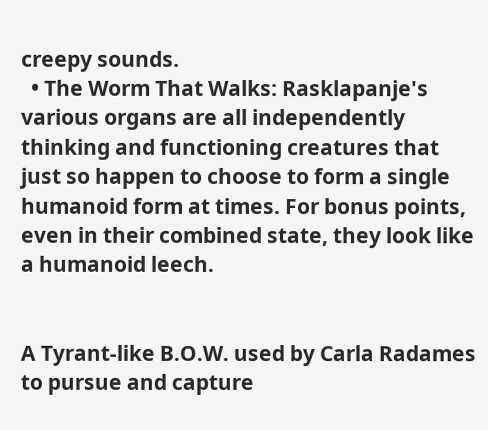creepy sounds.
  • The Worm That Walks: Rasklapanje's various organs are all independently thinking and functioning creatures that just so happen to choose to form a single humanoid form at times. For bonus points, even in their combined state, they look like a humanoid leech.


A Tyrant-like B.O.W. used by Carla Radames to pursue and capture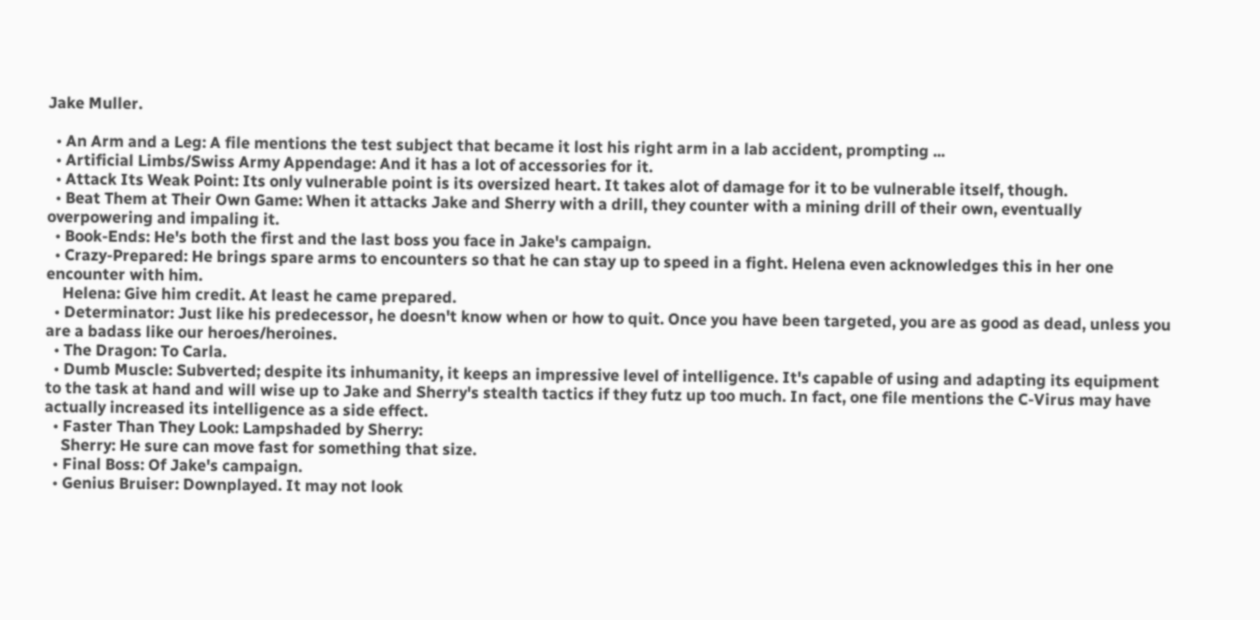Jake Muller.

  • An Arm and a Leg: A file mentions the test subject that became it lost his right arm in a lab accident, prompting ...
  • Artificial Limbs/Swiss Army Appendage: And it has a lot of accessories for it.
  • Attack Its Weak Point: Its only vulnerable point is its oversized heart. It takes alot of damage for it to be vulnerable itself, though.
  • Beat Them at Their Own Game: When it attacks Jake and Sherry with a drill, they counter with a mining drill of their own, eventually overpowering and impaling it.
  • Book-Ends: He's both the first and the last boss you face in Jake's campaign.
  • Crazy-Prepared: He brings spare arms to encounters so that he can stay up to speed in a fight. Helena even acknowledges this in her one encounter with him.
    Helena: Give him credit. At least he came prepared.
  • Determinator: Just like his predecessor, he doesn't know when or how to quit. Once you have been targeted, you are as good as dead, unless you are a badass like our heroes/heroines.
  • The Dragon: To Carla.
  • Dumb Muscle: Subverted; despite its inhumanity, it keeps an impressive level of intelligence. It's capable of using and adapting its equipment to the task at hand and will wise up to Jake and Sherry's stealth tactics if they futz up too much. In fact, one file mentions the C-Virus may have actually increased its intelligence as a side effect.
  • Faster Than They Look: Lampshaded by Sherry:
    Sherry: He sure can move fast for something that size.
  • Final Boss: Of Jake's campaign.
  • Genius Bruiser: Downplayed. It may not look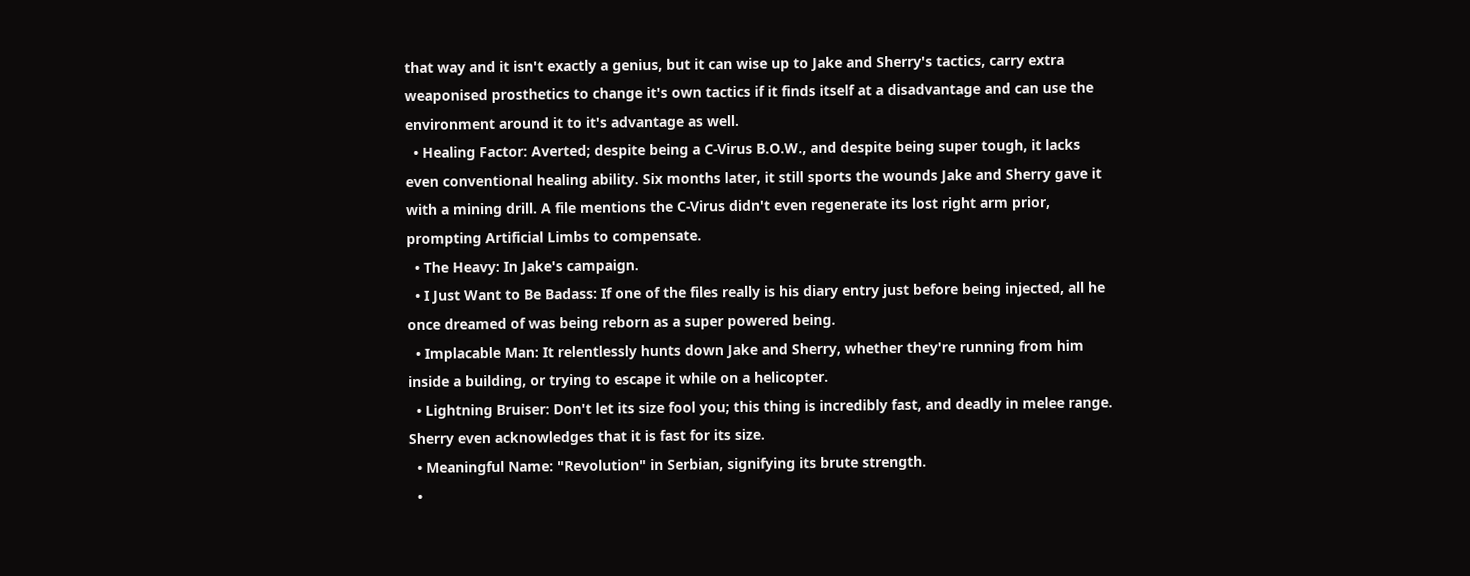that way and it isn't exactly a genius, but it can wise up to Jake and Sherry's tactics, carry extra weaponised prosthetics to change it's own tactics if it finds itself at a disadvantage and can use the environment around it to it's advantage as well.
  • Healing Factor: Averted; despite being a C-Virus B.O.W., and despite being super tough, it lacks even conventional healing ability. Six months later, it still sports the wounds Jake and Sherry gave it with a mining drill. A file mentions the C-Virus didn't even regenerate its lost right arm prior, prompting Artificial Limbs to compensate.
  • The Heavy: In Jake's campaign.
  • I Just Want to Be Badass: If one of the files really is his diary entry just before being injected, all he once dreamed of was being reborn as a super powered being.
  • Implacable Man: It relentlessly hunts down Jake and Sherry, whether they're running from him inside a building, or trying to escape it while on a helicopter.
  • Lightning Bruiser: Don't let its size fool you; this thing is incredibly fast, and deadly in melee range. Sherry even acknowledges that it is fast for its size.
  • Meaningful Name: "Revolution" in Serbian, signifying its brute strength.
  •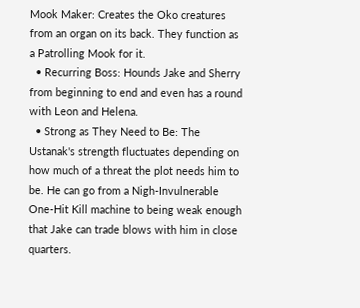Mook Maker: Creates the Oko creatures from an organ on its back. They function as a Patrolling Mook for it.
  • Recurring Boss: Hounds Jake and Sherry from beginning to end and even has a round with Leon and Helena.
  • Strong as They Need to Be: The Ustanak's strength fluctuates depending on how much of a threat the plot needs him to be. He can go from a Nigh-Invulnerable One-Hit Kill machine to being weak enough that Jake can trade blows with him in close quarters.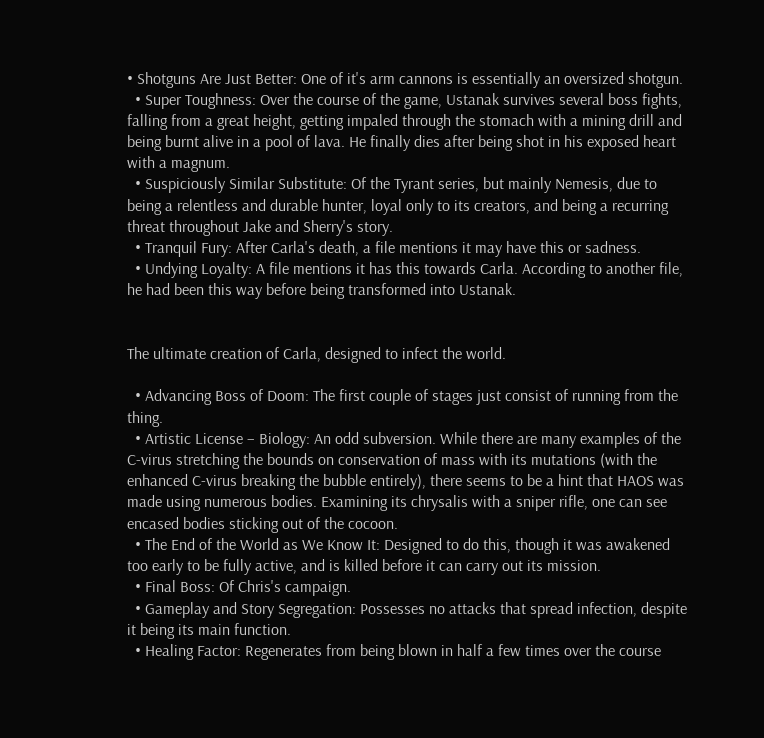• Shotguns Are Just Better: One of it's arm cannons is essentially an oversized shotgun.
  • Super Toughness: Over the course of the game, Ustanak survives several boss fights, falling from a great height, getting impaled through the stomach with a mining drill and being burnt alive in a pool of lava. He finally dies after being shot in his exposed heart with a magnum.
  • Suspiciously Similar Substitute: Of the Tyrant series, but mainly Nemesis, due to being a relentless and durable hunter, loyal only to its creators, and being a recurring threat throughout Jake and Sherry's story.
  • Tranquil Fury: After Carla's death, a file mentions it may have this or sadness.
  • Undying Loyalty: A file mentions it has this towards Carla. According to another file, he had been this way before being transformed into Ustanak.


The ultimate creation of Carla, designed to infect the world.

  • Advancing Boss of Doom: The first couple of stages just consist of running from the thing.
  • Artistic License – Biology: An odd subversion. While there are many examples of the C-virus stretching the bounds on conservation of mass with its mutations (with the enhanced C-virus breaking the bubble entirely), there seems to be a hint that HAOS was made using numerous bodies. Examining its chrysalis with a sniper rifle, one can see encased bodies sticking out of the cocoon.
  • The End of the World as We Know It: Designed to do this, though it was awakened too early to be fully active, and is killed before it can carry out its mission.
  • Final Boss: Of Chris's campaign.
  • Gameplay and Story Segregation: Possesses no attacks that spread infection, despite it being its main function.
  • Healing Factor: Regenerates from being blown in half a few times over the course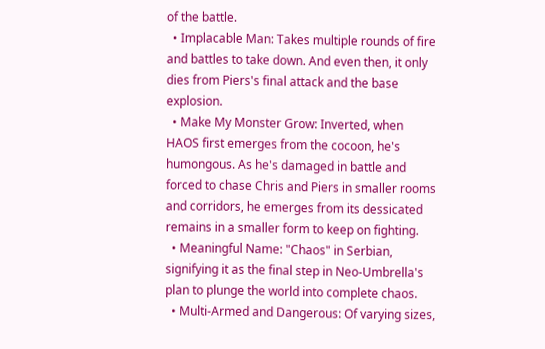of the battle.
  • Implacable Man: Takes multiple rounds of fire and battles to take down. And even then, it only dies from Piers's final attack and the base explosion.
  • Make My Monster Grow: Inverted, when HAOS first emerges from the cocoon, he's humongous. As he's damaged in battle and forced to chase Chris and Piers in smaller rooms and corridors, he emerges from its dessicated remains in a smaller form to keep on fighting.
  • Meaningful Name: "Chaos" in Serbian, signifying it as the final step in Neo-Umbrella's plan to plunge the world into complete chaos.
  • Multi-Armed and Dangerous: Of varying sizes,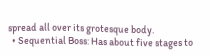spread all over its grotesque body.
  • Sequential Boss: Has about five stages to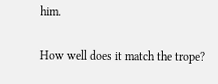him.

How well does it match the trope?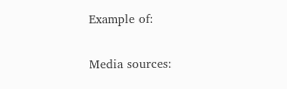Example of:


Media sources: